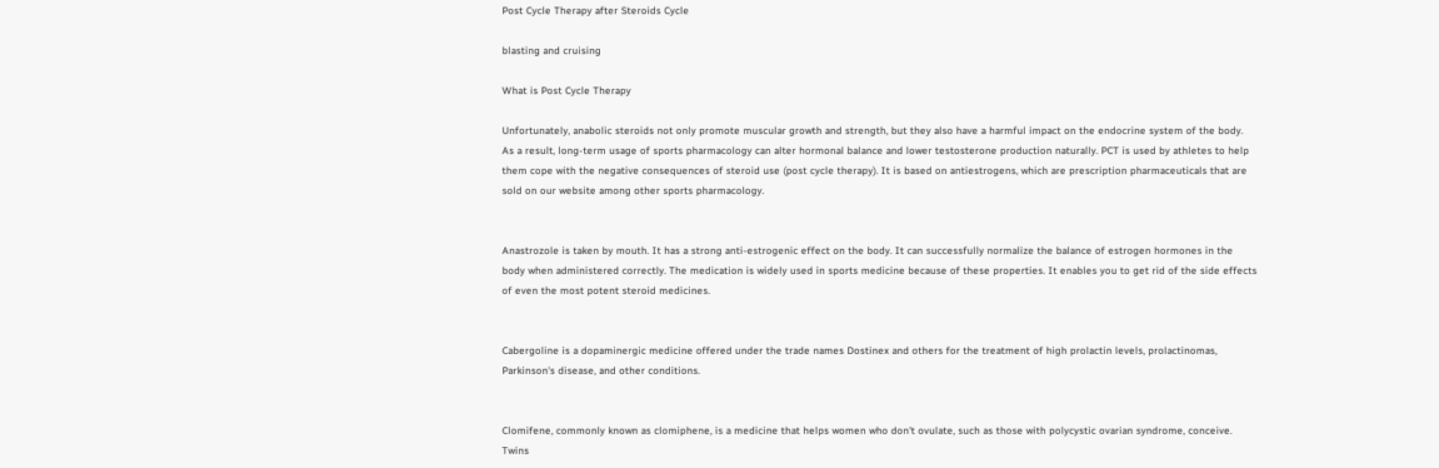Post Cycle Therapy after Steroids Cycle

blasting and cruising

What is Post Cycle Therapy

Unfortunately, anabolic steroids not only promote muscular growth and strength, but they also have a harmful impact on the endocrine system of the body. As a result, long-term usage of sports pharmacology can alter hormonal balance and lower testosterone production naturally. PCT is used by athletes to help them cope with the negative consequences of steroid use (post cycle therapy). It is based on antiestrogens, which are prescription pharmaceuticals that are sold on our website among other sports pharmacology.


Anastrozole is taken by mouth. It has a strong anti-estrogenic effect on the body. It can successfully normalize the balance of estrogen hormones in the body when administered correctly. The medication is widely used in sports medicine because of these properties. It enables you to get rid of the side effects of even the most potent steroid medicines.


Cabergoline is a dopaminergic medicine offered under the trade names Dostinex and others for the treatment of high prolactin levels, prolactinomas, Parkinson's disease, and other conditions.


Clomifene, commonly known as clomiphene, is a medicine that helps women who don't ovulate, such as those with polycystic ovarian syndrome, conceive. Twins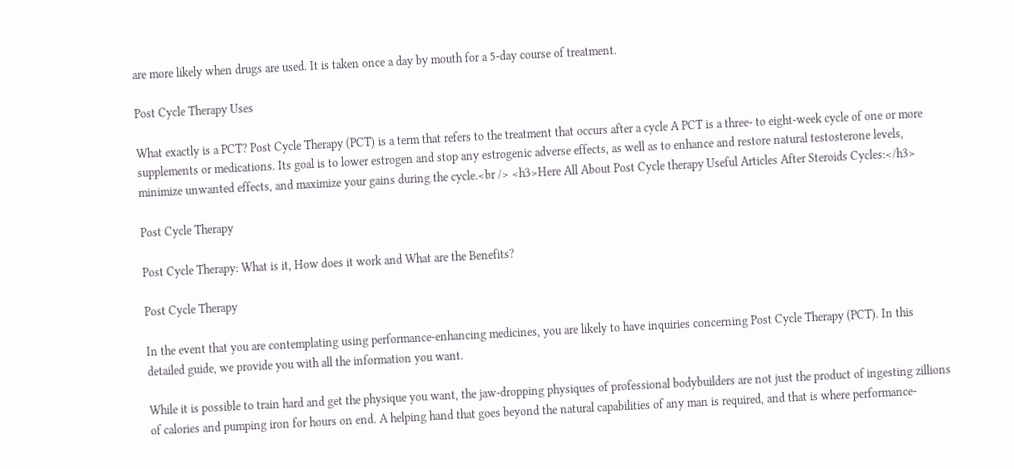are more likely when drugs are used. It is taken once a day by mouth for a 5-day course of treatment.

Post Cycle Therapy Uses

What exactly is a PCT? Post Cycle Therapy (PCT) is a term that refers to the treatment that occurs after a cycle A PCT is a three- to eight-week cycle of one or more supplements or medications. Its goal is to lower estrogen and stop any estrogenic adverse effects, as well as to enhance and restore natural testosterone levels, minimize unwanted effects, and maximize your gains during the cycle.<br /> <h3>Here All About Post Cycle therapy Useful Articles After Steroids Cycles:</h3>

Post Cycle Therapy

Post Cycle Therapy: What is it, How does it work and What are the Benefits?

Post Cycle Therapy

In the event that you are contemplating using performance-enhancing medicines, you are likely to have inquiries concerning Post Cycle Therapy (PCT). In this detailed guide, we provide you with all the information you want.

While it is possible to train hard and get the physique you want, the jaw-dropping physiques of professional bodybuilders are not just the product of ingesting zillions of calories and pumping iron for hours on end. A helping hand that goes beyond the natural capabilities of any man is required, and that is where performance-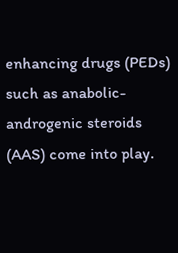enhancing drugs (PEDs) such as anabolic-androgenic steroids (AAS) come into play.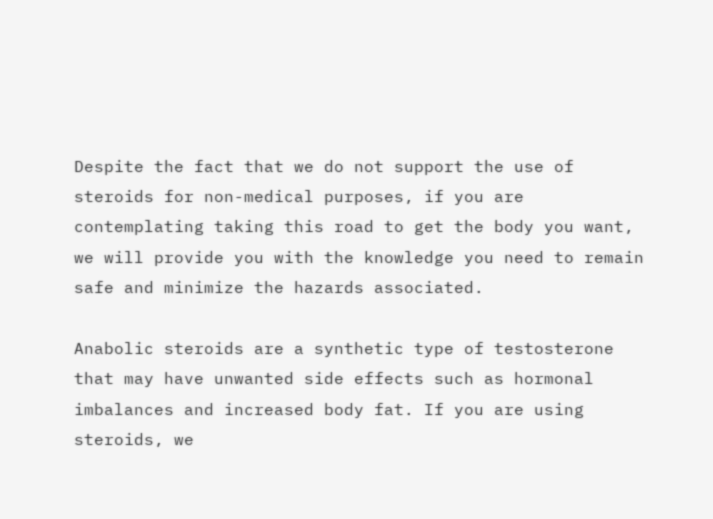Despite the fact that we do not support the use of steroids for non-medical purposes, if you are contemplating taking this road to get the body you want, we will provide you with the knowledge you need to remain safe and minimize the hazards associated.

Anabolic steroids are a synthetic type of testosterone that may have unwanted side effects such as hormonal imbalances and increased body fat. If you are using steroids, we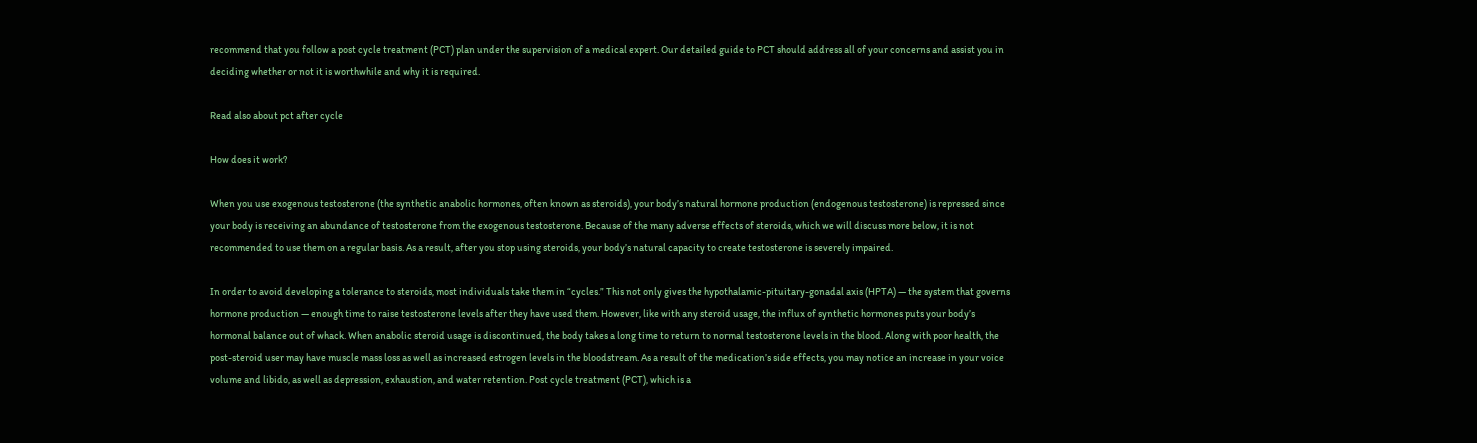recommend that you follow a post cycle treatment (PCT) plan under the supervision of a medical expert. Our detailed guide to PCT should address all of your concerns and assist you in deciding whether or not it is worthwhile and why it is required.

Read also about pct after cycle

How does it work?

When you use exogenous testosterone (the synthetic anabolic hormones, often known as steroids), your body’s natural hormone production (endogenous testosterone) is repressed since your body is receiving an abundance of testosterone from the exogenous testosterone. Because of the many adverse effects of steroids, which we will discuss more below, it is not recommended to use them on a regular basis. As a result, after you stop using steroids, your body’s natural capacity to create testosterone is severely impaired.

In order to avoid developing a tolerance to steroids, most individuals take them in “cycles.” This not only gives the hypothalamic-pituitary-gonadal axis (HPTA) — the system that governs hormone production — enough time to raise testosterone levels after they have used them. However, like with any steroid usage, the influx of synthetic hormones puts your body’s hormonal balance out of whack. When anabolic steroid usage is discontinued, the body takes a long time to return to normal testosterone levels in the blood. Along with poor health, the post-steroid user may have muscle mass loss as well as increased estrogen levels in the bloodstream. As a result of the medication’s side effects, you may notice an increase in your voice volume and libido, as well as depression, exhaustion, and water retention. Post cycle treatment (PCT), which is a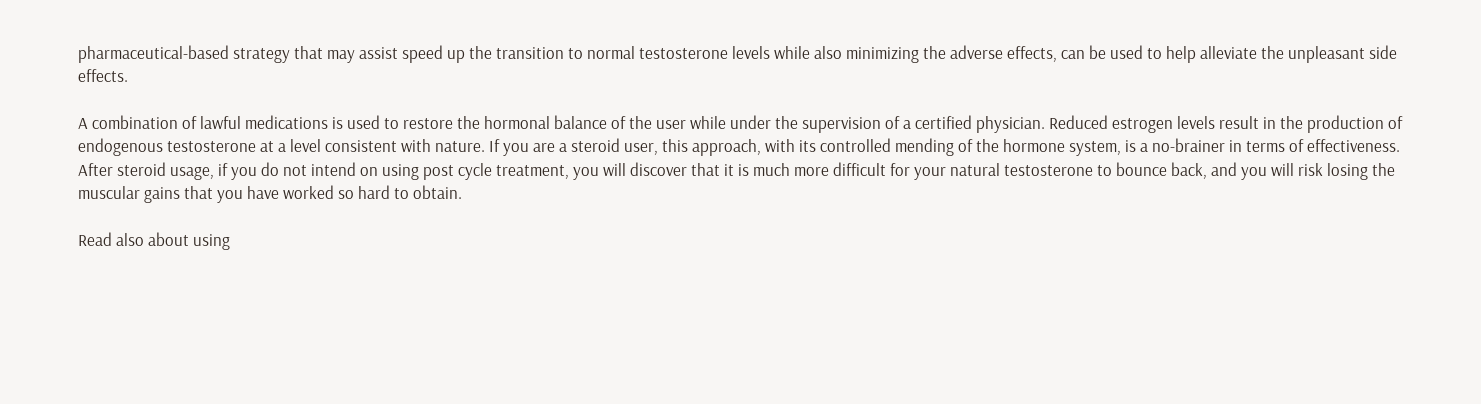pharmaceutical-based strategy that may assist speed up the transition to normal testosterone levels while also minimizing the adverse effects, can be used to help alleviate the unpleasant side effects.

A combination of lawful medications is used to restore the hormonal balance of the user while under the supervision of a certified physician. Reduced estrogen levels result in the production of endogenous testosterone at a level consistent with nature. If you are a steroid user, this approach, with its controlled mending of the hormone system, is a no-brainer in terms of effectiveness. After steroid usage, if you do not intend on using post cycle treatment, you will discover that it is much more difficult for your natural testosterone to bounce back, and you will risk losing the muscular gains that you have worked so hard to obtain.

Read also about using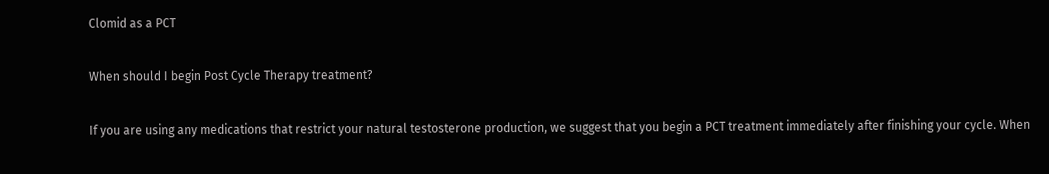Clomid as a PCT

When should I begin Post Cycle Therapy treatment?

If you are using any medications that restrict your natural testosterone production, we suggest that you begin a PCT treatment immediately after finishing your cycle. When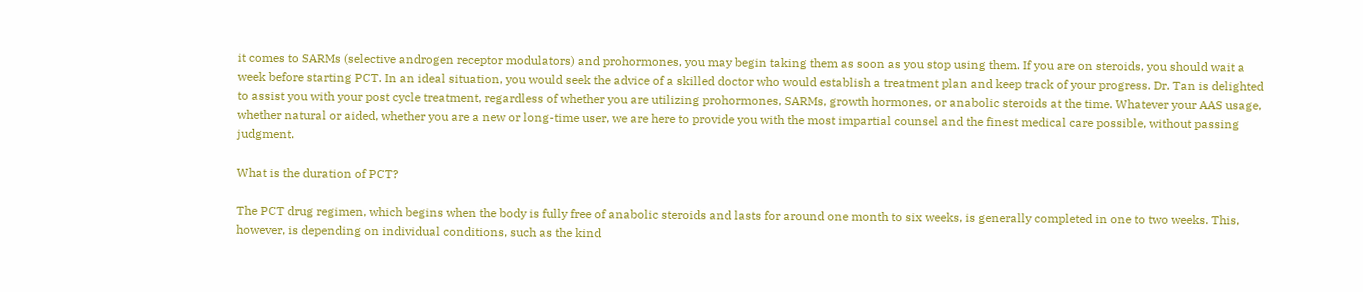it comes to SARMs (selective androgen receptor modulators) and prohormones, you may begin taking them as soon as you stop using them. If you are on steroids, you should wait a week before starting PCT. In an ideal situation, you would seek the advice of a skilled doctor who would establish a treatment plan and keep track of your progress. Dr. Tan is delighted to assist you with your post cycle treatment, regardless of whether you are utilizing prohormones, SARMs, growth hormones, or anabolic steroids at the time. Whatever your AAS usage, whether natural or aided, whether you are a new or long-time user, we are here to provide you with the most impartial counsel and the finest medical care possible, without passing judgment.

What is the duration of PCT?

The PCT drug regimen, which begins when the body is fully free of anabolic steroids and lasts for around one month to six weeks, is generally completed in one to two weeks. This, however, is depending on individual conditions, such as the kind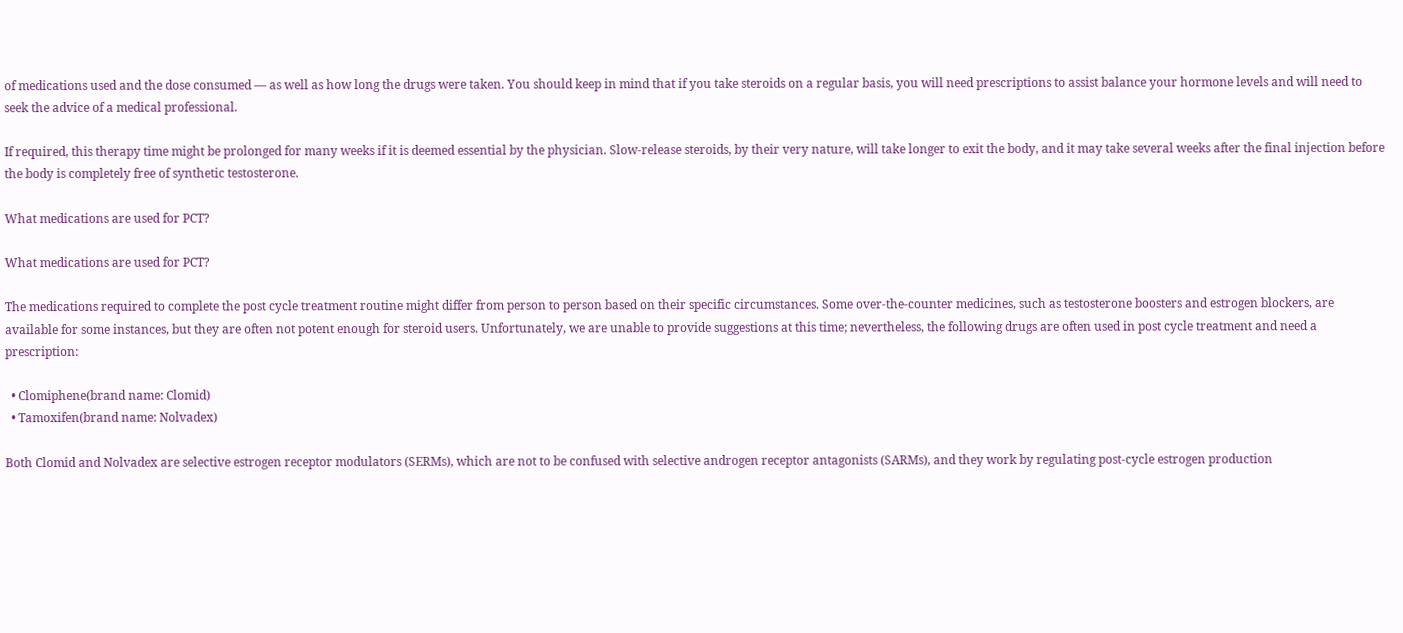of medications used and the dose consumed — as well as how long the drugs were taken. You should keep in mind that if you take steroids on a regular basis, you will need prescriptions to assist balance your hormone levels and will need to seek the advice of a medical professional.

If required, this therapy time might be prolonged for many weeks if it is deemed essential by the physician. Slow-release steroids, by their very nature, will take longer to exit the body, and it may take several weeks after the final injection before the body is completely free of synthetic testosterone.

What medications are used for PCT?

What medications are used for PCT?

The medications required to complete the post cycle treatment routine might differ from person to person based on their specific circumstances. Some over-the-counter medicines, such as testosterone boosters and estrogen blockers, are available for some instances, but they are often not potent enough for steroid users. Unfortunately, we are unable to provide suggestions at this time; nevertheless, the following drugs are often used in post cycle treatment and need a prescription:

  • Clomiphene(brand name: Clomid)
  • Tamoxifen(brand name: Nolvadex)

Both Clomid and Nolvadex are selective estrogen receptor modulators (SERMs), which are not to be confused with selective androgen receptor antagonists (SARMs), and they work by regulating post-cycle estrogen production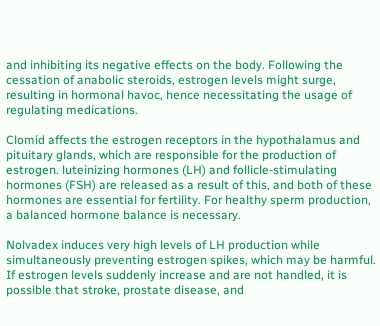and inhibiting its negative effects on the body. Following the cessation of anabolic steroids, estrogen levels might surge, resulting in hormonal havoc, hence necessitating the usage of regulating medications.

Clomid affects the estrogen receptors in the hypothalamus and pituitary glands, which are responsible for the production of estrogen. luteinizing hormones (LH) and follicle-stimulating hormones (FSH) are released as a result of this, and both of these hormones are essential for fertility. For healthy sperm production, a balanced hormone balance is necessary.

Nolvadex induces very high levels of LH production while simultaneously preventing estrogen spikes, which may be harmful. If estrogen levels suddenly increase and are not handled, it is possible that stroke, prostate disease, and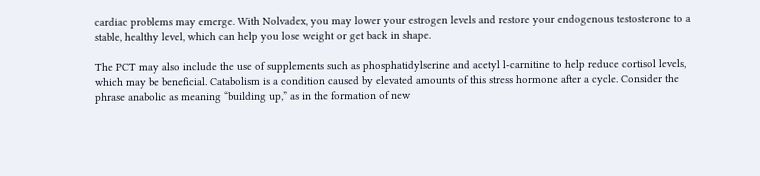cardiac problems may emerge. With Nolvadex, you may lower your estrogen levels and restore your endogenous testosterone to a stable, healthy level, which can help you lose weight or get back in shape.

The PCT may also include the use of supplements such as phosphatidylserine and acetyl l-carnitine to help reduce cortisol levels, which may be beneficial. Catabolism is a condition caused by elevated amounts of this stress hormone after a cycle. Consider the phrase anabolic as meaning “building up,” as in the formation of new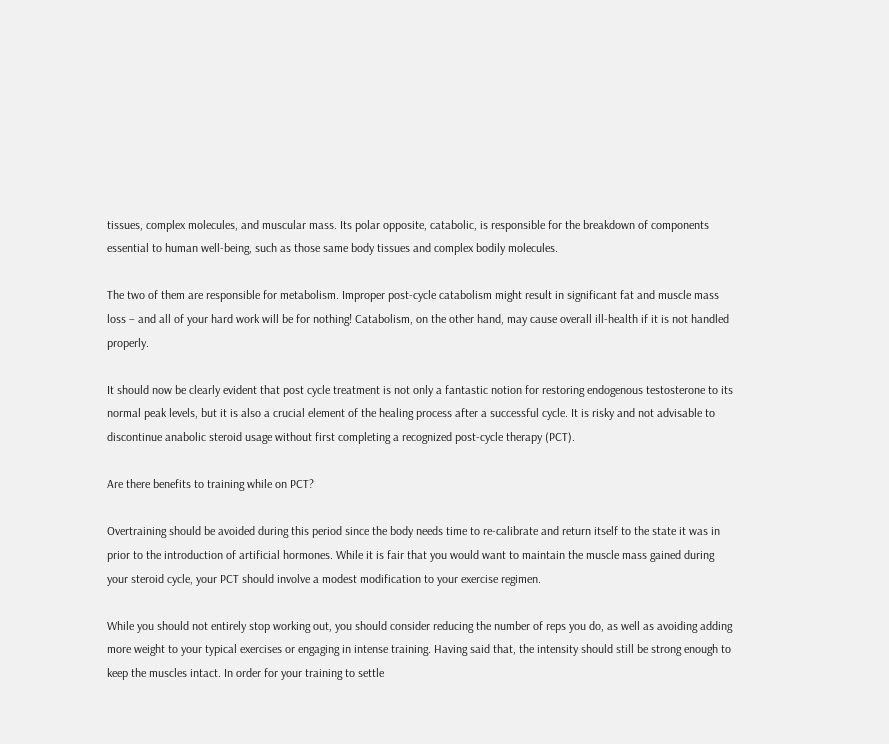tissues, complex molecules, and muscular mass. Its polar opposite, catabolic, is responsible for the breakdown of components essential to human well-being, such as those same body tissues and complex bodily molecules.

The two of them are responsible for metabolism. Improper post-cycle catabolism might result in significant fat and muscle mass loss – and all of your hard work will be for nothing! Catabolism, on the other hand, may cause overall ill-health if it is not handled properly.

It should now be clearly evident that post cycle treatment is not only a fantastic notion for restoring endogenous testosterone to its normal peak levels, but it is also a crucial element of the healing process after a successful cycle. It is risky and not advisable to discontinue anabolic steroid usage without first completing a recognized post-cycle therapy (PCT).

Are there benefits to training while on PCT?

Overtraining should be avoided during this period since the body needs time to re-calibrate and return itself to the state it was in prior to the introduction of artificial hormones. While it is fair that you would want to maintain the muscle mass gained during your steroid cycle, your PCT should involve a modest modification to your exercise regimen.

While you should not entirely stop working out, you should consider reducing the number of reps you do, as well as avoiding adding more weight to your typical exercises or engaging in intense training. Having said that, the intensity should still be strong enough to keep the muscles intact. In order for your training to settle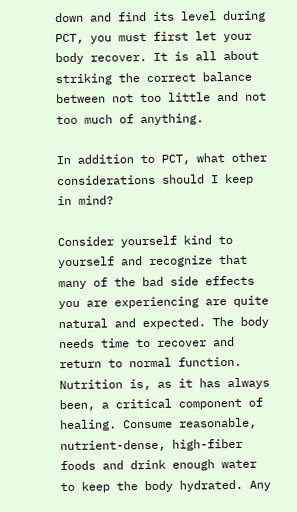down and find its level during PCT, you must first let your body recover. It is all about striking the correct balance between not too little and not too much of anything.

In addition to PCT, what other considerations should I keep in mind?

Consider yourself kind to yourself and recognize that many of the bad side effects you are experiencing are quite natural and expected. The body needs time to recover and return to normal function. Nutrition is, as it has always been, a critical component of healing. Consume reasonable, nutrient-dense, high-fiber foods and drink enough water to keep the body hydrated. Any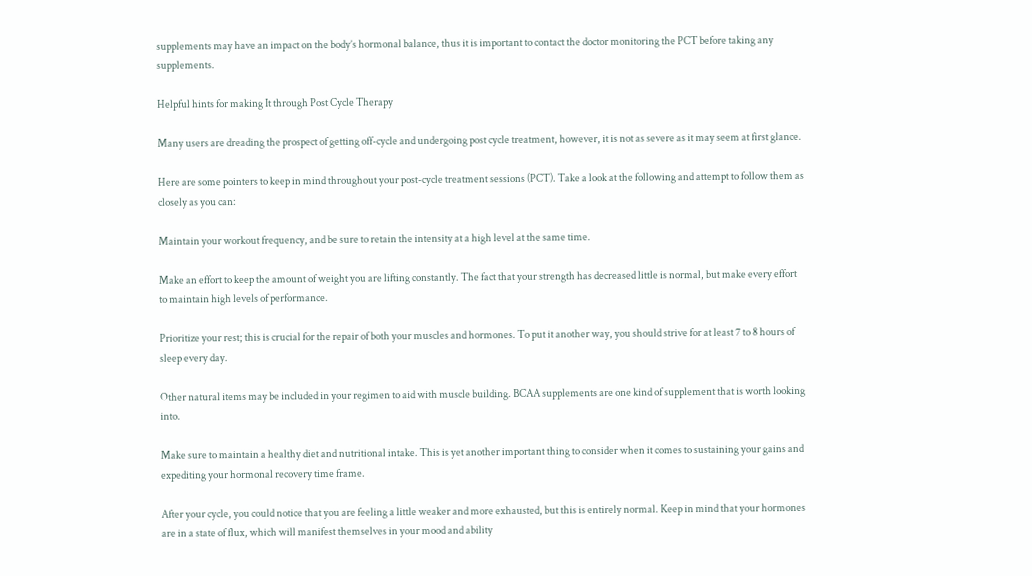supplements may have an impact on the body’s hormonal balance, thus it is important to contact the doctor monitoring the PCT before taking any supplements.

Helpful hints for making It through Post Cycle Therapy

Many users are dreading the prospect of getting off-cycle and undergoing post cycle treatment, however, it is not as severe as it may seem at first glance.

Here are some pointers to keep in mind throughout your post-cycle treatment sessions (PCT). Take a look at the following and attempt to follow them as closely as you can:

Maintain your workout frequency, and be sure to retain the intensity at a high level at the same time.

Make an effort to keep the amount of weight you are lifting constantly. The fact that your strength has decreased little is normal, but make every effort to maintain high levels of performance.

Prioritize your rest; this is crucial for the repair of both your muscles and hormones. To put it another way, you should strive for at least 7 to 8 hours of sleep every day.

Other natural items may be included in your regimen to aid with muscle building. BCAA supplements are one kind of supplement that is worth looking into.

Make sure to maintain a healthy diet and nutritional intake. This is yet another important thing to consider when it comes to sustaining your gains and expediting your hormonal recovery time frame.

After your cycle, you could notice that you are feeling a little weaker and more exhausted, but this is entirely normal. Keep in mind that your hormones are in a state of flux, which will manifest themselves in your mood and ability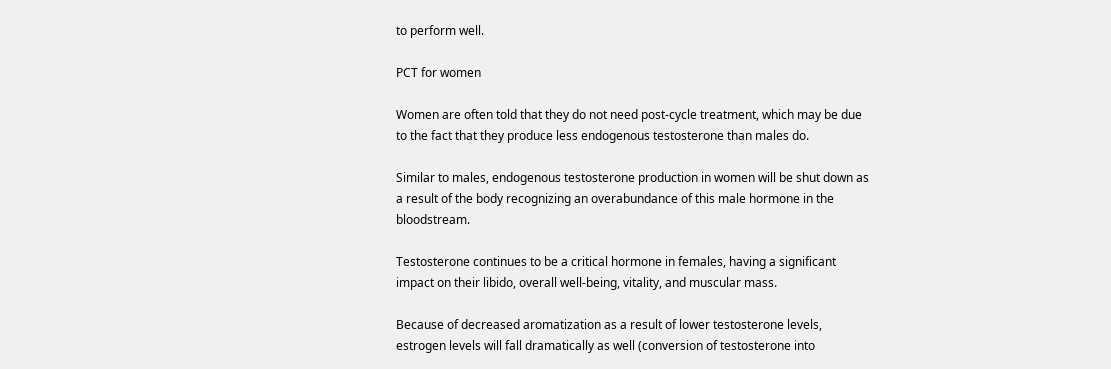to perform well.

PCT for women

Women are often told that they do not need post-cycle treatment, which may be due to the fact that they produce less endogenous testosterone than males do.

Similar to males, endogenous testosterone production in women will be shut down as a result of the body recognizing an overabundance of this male hormone in the bloodstream.

Testosterone continues to be a critical hormone in females, having a significant impact on their libido, overall well-being, vitality, and muscular mass.

Because of decreased aromatization as a result of lower testosterone levels, estrogen levels will fall dramatically as well (conversion of testosterone into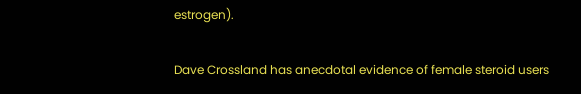estrogen).

Dave Crossland has anecdotal evidence of female steroid users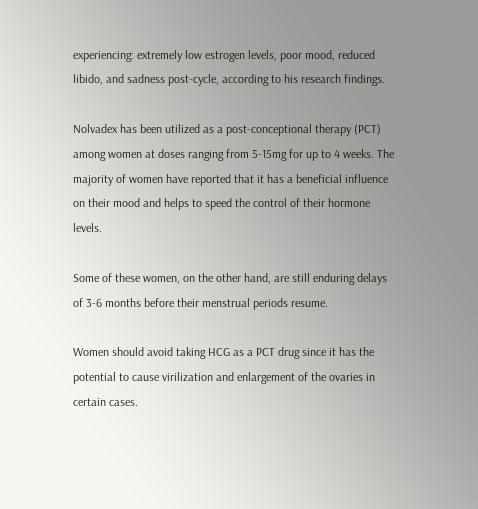experiencing: extremely low estrogen levels, poor mood, reduced libido, and sadness post-cycle, according to his research findings.

Nolvadex has been utilized as a post-conceptional therapy (PCT) among women at doses ranging from 5-15mg for up to 4 weeks. The majority of women have reported that it has a beneficial influence on their mood and helps to speed the control of their hormone levels.

Some of these women, on the other hand, are still enduring delays of 3-6 months before their menstrual periods resume.

Women should avoid taking HCG as a PCT drug since it has the potential to cause virilization and enlargement of the ovaries in certain cases.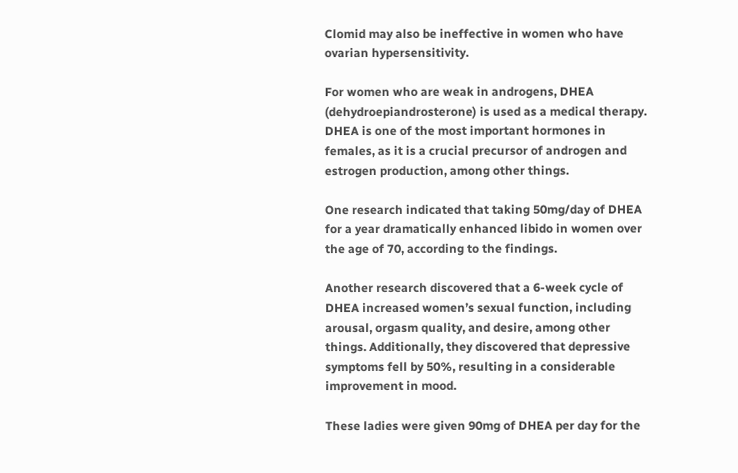Clomid may also be ineffective in women who have ovarian hypersensitivity.

For women who are weak in androgens, DHEA (dehydroepiandrosterone) is used as a medical therapy. DHEA is one of the most important hormones in females, as it is a crucial precursor of androgen and estrogen production, among other things.

One research indicated that taking 50mg/day of DHEA for a year dramatically enhanced libido in women over the age of 70, according to the findings.

Another research discovered that a 6-week cycle of DHEA increased women’s sexual function, including arousal, orgasm quality, and desire, among other things. Additionally, they discovered that depressive symptoms fell by 50%, resulting in a considerable improvement in mood.

These ladies were given 90mg of DHEA per day for the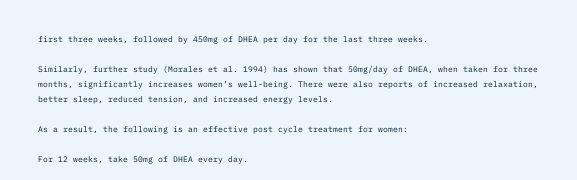first three weeks, followed by 450mg of DHEA per day for the last three weeks.

Similarly, further study (Morales et al. 1994) has shown that 50mg/day of DHEA, when taken for three months, significantly increases women’s well-being. There were also reports of increased relaxation, better sleep, reduced tension, and increased energy levels.

As a result, the following is an effective post cycle treatment for women:

For 12 weeks, take 50mg of DHEA every day.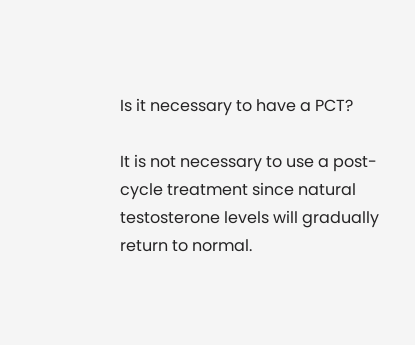Is it necessary to have a PCT?

It is not necessary to use a post-cycle treatment since natural testosterone levels will gradually return to normal.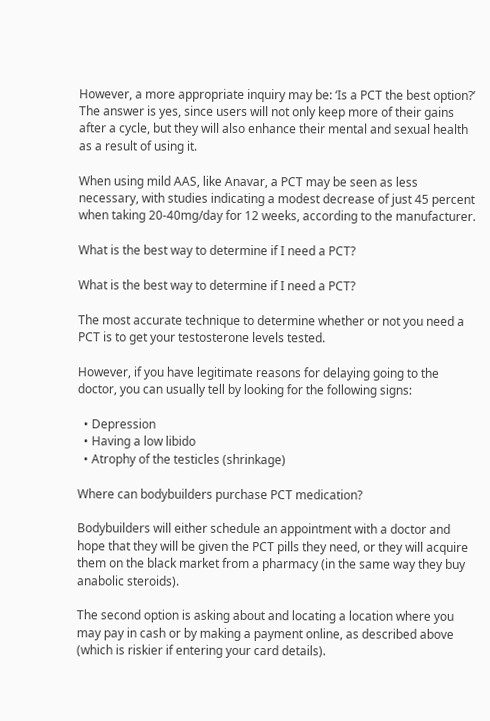However, a more appropriate inquiry may be: ‘Is a PCT the best option?’ The answer is yes, since users will not only keep more of their gains after a cycle, but they will also enhance their mental and sexual health as a result of using it.

When using mild AAS, like Anavar, a PCT may be seen as less necessary, with studies indicating a modest decrease of just 45 percent when taking 20-40mg/day for 12 weeks, according to the manufacturer.

What is the best way to determine if I need a PCT?

What is the best way to determine if I need a PCT?

The most accurate technique to determine whether or not you need a PCT is to get your testosterone levels tested.

However, if you have legitimate reasons for delaying going to the doctor, you can usually tell by looking for the following signs:

  • Depression
  • Having a low libido
  • Atrophy of the testicles (shrinkage)

Where can bodybuilders purchase PCT medication?

Bodybuilders will either schedule an appointment with a doctor and hope that they will be given the PCT pills they need, or they will acquire them on the black market from a pharmacy (in the same way they buy anabolic steroids).

The second option is asking about and locating a location where you may pay in cash or by making a payment online, as described above (which is riskier if entering your card details).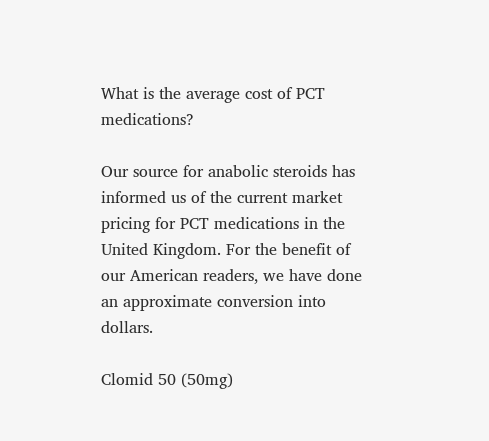What is the average cost of PCT medications?

Our source for anabolic steroids has informed us of the current market pricing for PCT medications in the United Kingdom. For the benefit of our American readers, we have done an approximate conversion into dollars.

Clomid 50 (50mg)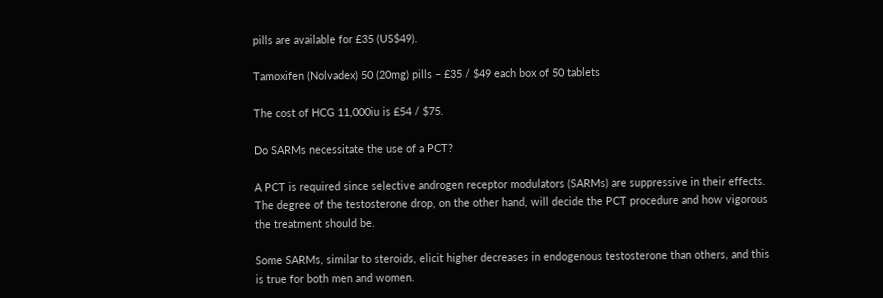pills are available for £35 (US$49).

Tamoxifen (Nolvadex) 50 (20mg) pills – £35 / $49 each box of 50 tablets

The cost of HCG 11,000iu is £54 / $75.

Do SARMs necessitate the use of a PCT?

A PCT is required since selective androgen receptor modulators (SARMs) are suppressive in their effects. The degree of the testosterone drop, on the other hand, will decide the PCT procedure and how vigorous the treatment should be.

Some SARMs, similar to steroids, elicit higher decreases in endogenous testosterone than others, and this is true for both men and women.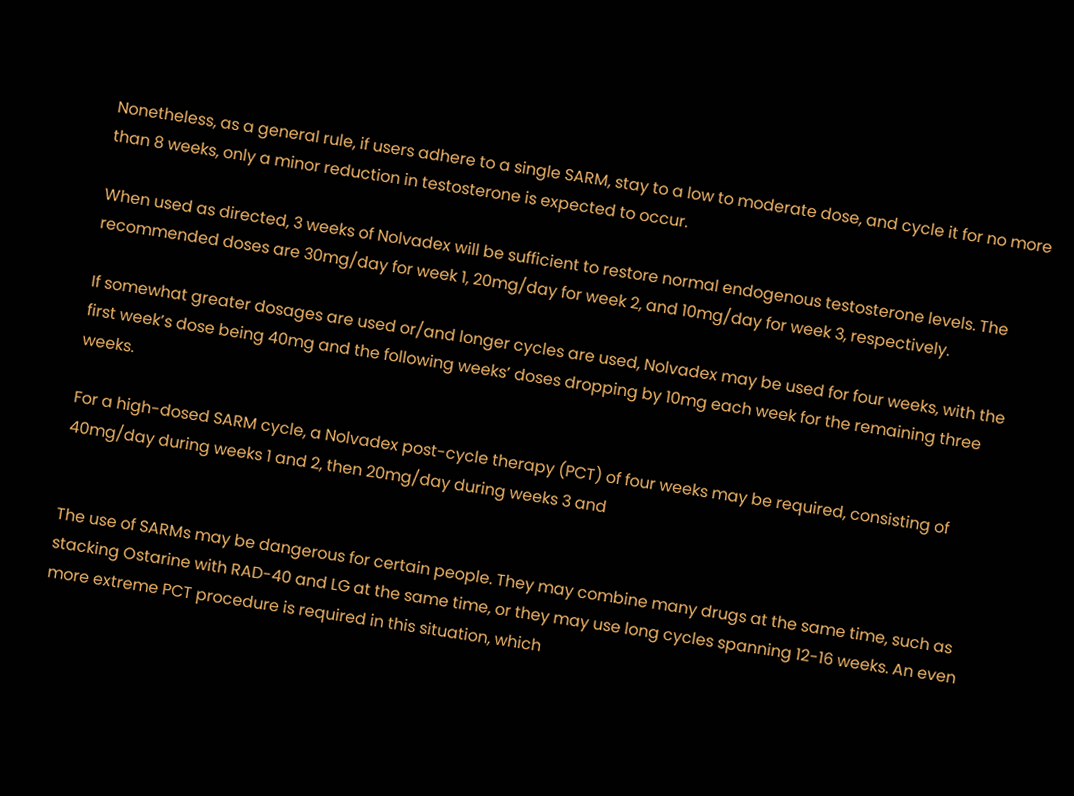Nonetheless, as a general rule, if users adhere to a single SARM, stay to a low to moderate dose, and cycle it for no more than 8 weeks, only a minor reduction in testosterone is expected to occur.

When used as directed, 3 weeks of Nolvadex will be sufficient to restore normal endogenous testosterone levels. The recommended doses are 30mg/day for week 1, 20mg/day for week 2, and 10mg/day for week 3, respectively.

If somewhat greater dosages are used or/and longer cycles are used, Nolvadex may be used for four weeks, with the first week’s dose being 40mg and the following weeks’ doses dropping by 10mg each week for the remaining three weeks.

For a high-dosed SARM cycle, a Nolvadex post-cycle therapy (PCT) of four weeks may be required, consisting of 40mg/day during weeks 1 and 2, then 20mg/day during weeks 3 and


The use of SARMs may be dangerous for certain people. They may combine many drugs at the same time, such as stacking Ostarine with RAD-40 and LG at the same time, or they may use long cycles spanning 12-16 weeks. An even more extreme PCT procedure is required in this situation, which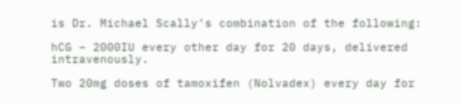is Dr. Michael Scally’s combination of the following:

hCG – 2000IU every other day for 20 days, delivered intravenously.

Two 20mg doses of tamoxifen (Nolvadex) every day for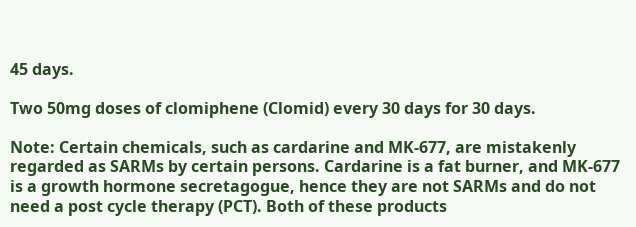45 days.

Two 50mg doses of clomiphene (Clomid) every 30 days for 30 days.

Note: Certain chemicals, such as cardarine and MK-677, are mistakenly regarded as SARMs by certain persons. Cardarine is a fat burner, and MK-677 is a growth hormone secretagogue, hence they are not SARMs and do not need a post cycle therapy (PCT). Both of these products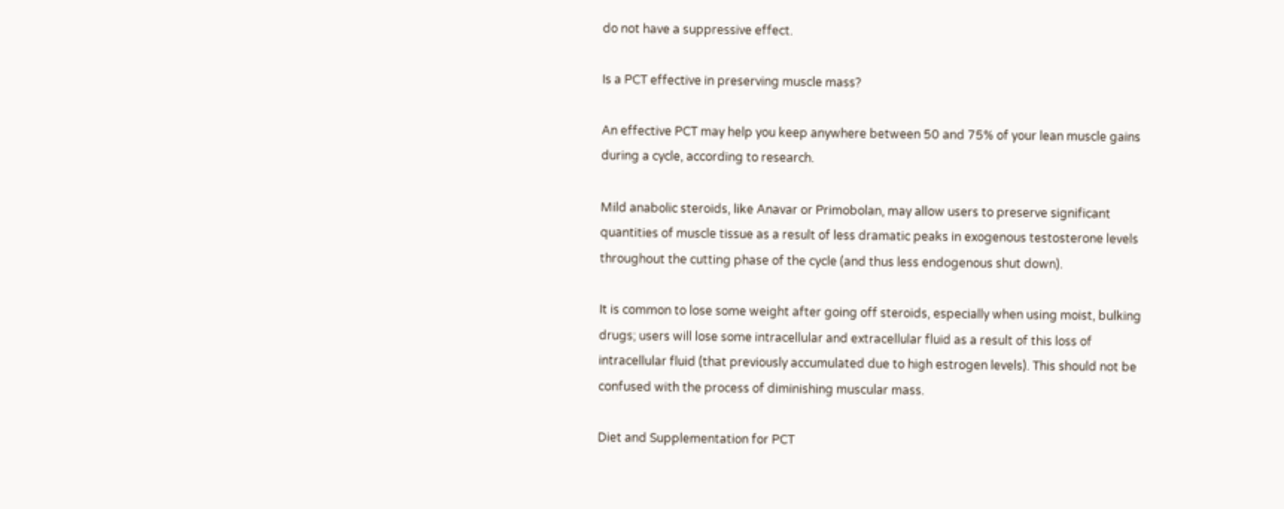do not have a suppressive effect.

Is a PCT effective in preserving muscle mass?

An effective PCT may help you keep anywhere between 50 and 75% of your lean muscle gains during a cycle, according to research.

Mild anabolic steroids, like Anavar or Primobolan, may allow users to preserve significant quantities of muscle tissue as a result of less dramatic peaks in exogenous testosterone levels throughout the cutting phase of the cycle (and thus less endogenous shut down).

It is common to lose some weight after going off steroids, especially when using moist, bulking drugs; users will lose some intracellular and extracellular fluid as a result of this loss of intracellular fluid (that previously accumulated due to high estrogen levels). This should not be confused with the process of diminishing muscular mass.

Diet and Supplementation for PCT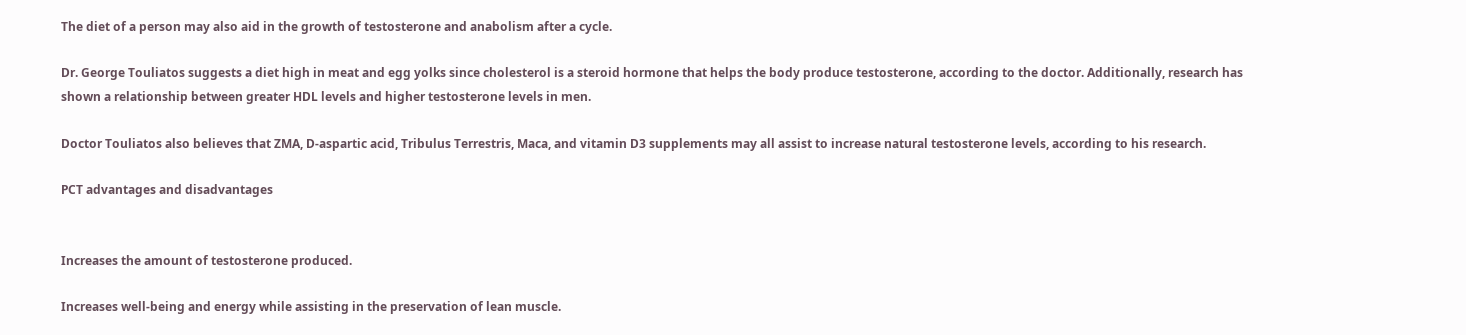The diet of a person may also aid in the growth of testosterone and anabolism after a cycle.

Dr. George Touliatos suggests a diet high in meat and egg yolks since cholesterol is a steroid hormone that helps the body produce testosterone, according to the doctor. Additionally, research has shown a relationship between greater HDL levels and higher testosterone levels in men.

Doctor Touliatos also believes that ZMA, D-aspartic acid, Tribulus Terrestris, Maca, and vitamin D3 supplements may all assist to increase natural testosterone levels, according to his research.

PCT advantages and disadvantages


Increases the amount of testosterone produced.

Increases well-being and energy while assisting in the preservation of lean muscle.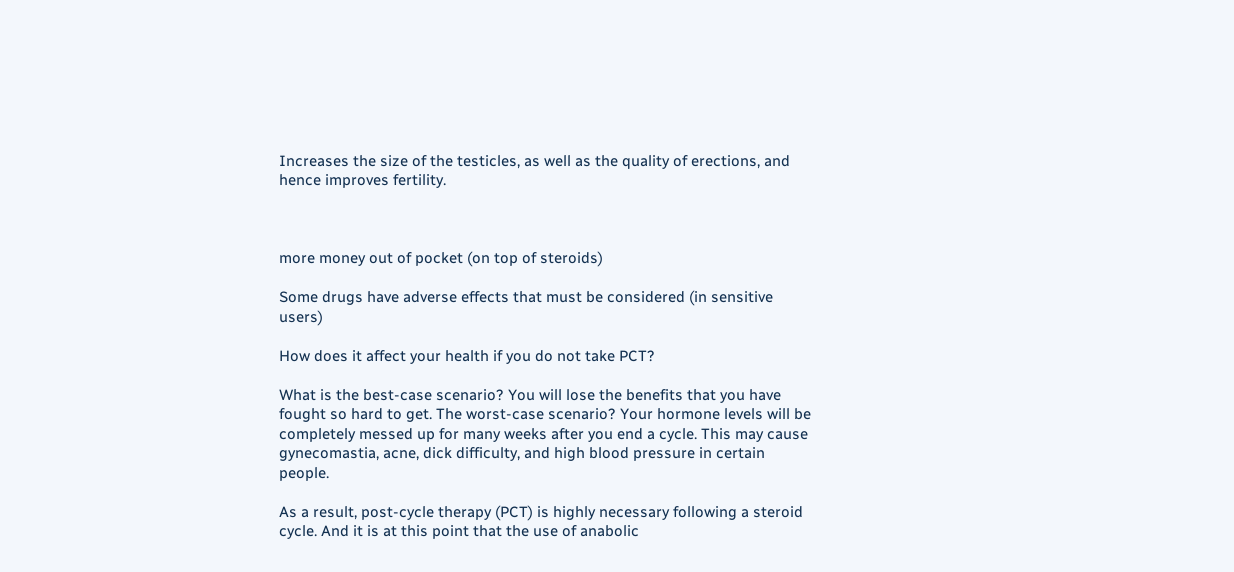Increases the size of the testicles, as well as the quality of erections, and hence improves fertility.



more money out of pocket (on top of steroids)

Some drugs have adverse effects that must be considered (in sensitive users)

How does it affect your health if you do not take PCT?

What is the best-case scenario? You will lose the benefits that you have fought so hard to get. The worst-case scenario? Your hormone levels will be completely messed up for many weeks after you end a cycle. This may cause gynecomastia, acne, dick difficulty, and high blood pressure in certain people.

As a result, post-cycle therapy (PCT) is highly necessary following a steroid cycle. And it is at this point that the use of anabolic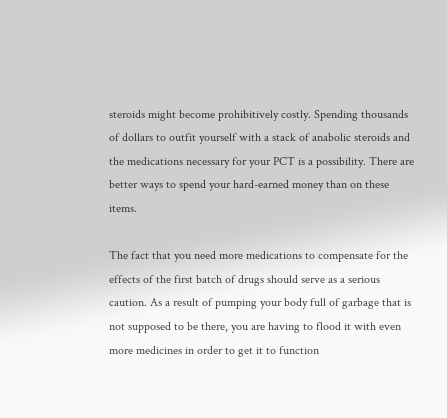steroids might become prohibitively costly. Spending thousands of dollars to outfit yourself with a stack of anabolic steroids and the medications necessary for your PCT is a possibility. There are better ways to spend your hard-earned money than on these items.

The fact that you need more medications to compensate for the effects of the first batch of drugs should serve as a serious caution. As a result of pumping your body full of garbage that is not supposed to be there, you are having to flood it with even more medicines in order to get it to function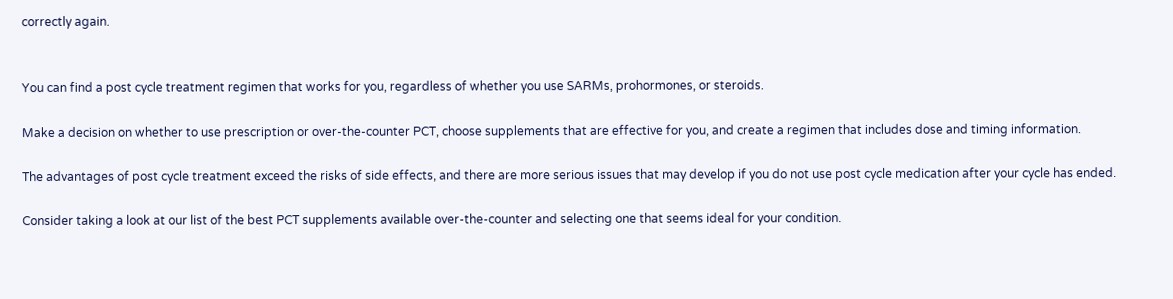correctly again.


You can find a post cycle treatment regimen that works for you, regardless of whether you use SARMs, prohormones, or steroids.

Make a decision on whether to use prescription or over-the-counter PCT, choose supplements that are effective for you, and create a regimen that includes dose and timing information.

The advantages of post cycle treatment exceed the risks of side effects, and there are more serious issues that may develop if you do not use post cycle medication after your cycle has ended.

Consider taking a look at our list of the best PCT supplements available over-the-counter and selecting one that seems ideal for your condition.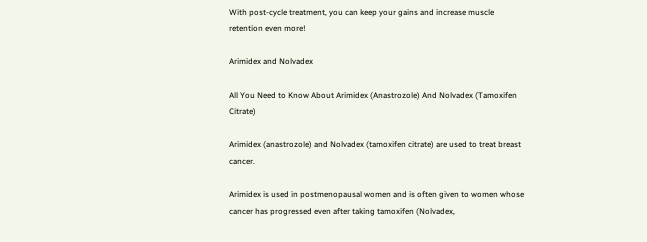With post-cycle treatment, you can keep your gains and increase muscle retention even more!

Arimidex and Nolvadex

All You Need to Know About Arimidex (Anastrozole) And Nolvadex (Tamoxifen Citrate)

Arimidex (anastrozole) and Nolvadex (tamoxifen citrate) are used to treat breast cancer.

Arimidex is used in postmenopausal women and is often given to women whose cancer has progressed even after taking tamoxifen (Nolvadex,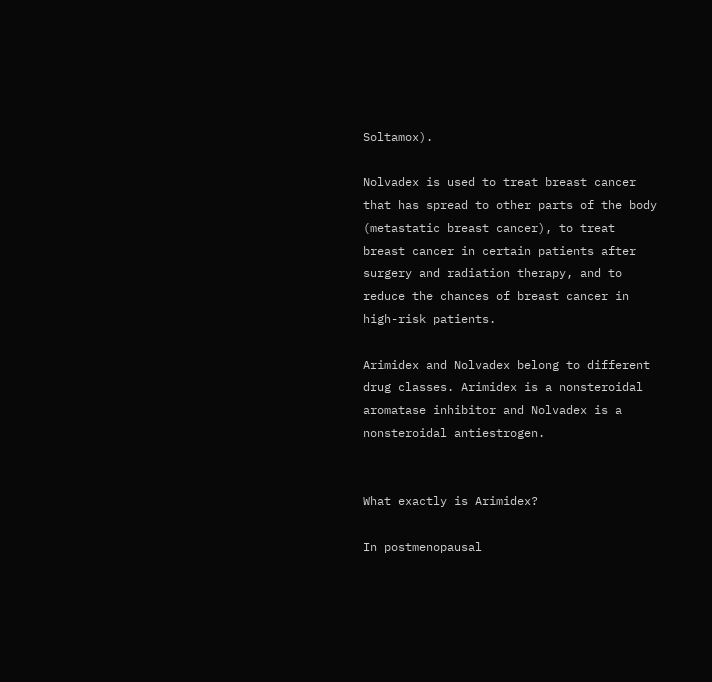Soltamox).

Nolvadex is used to treat breast cancer that has spread to other parts of the body (metastatic breast cancer), to treat breast cancer in certain patients after surgery and radiation therapy, and to reduce the chances of breast cancer in high-risk patients.

Arimidex and Nolvadex belong to different drug classes. Arimidex is a nonsteroidal aromatase inhibitor and Nolvadex is a nonsteroidal antiestrogen.


What exactly is Arimidex?

In postmenopausal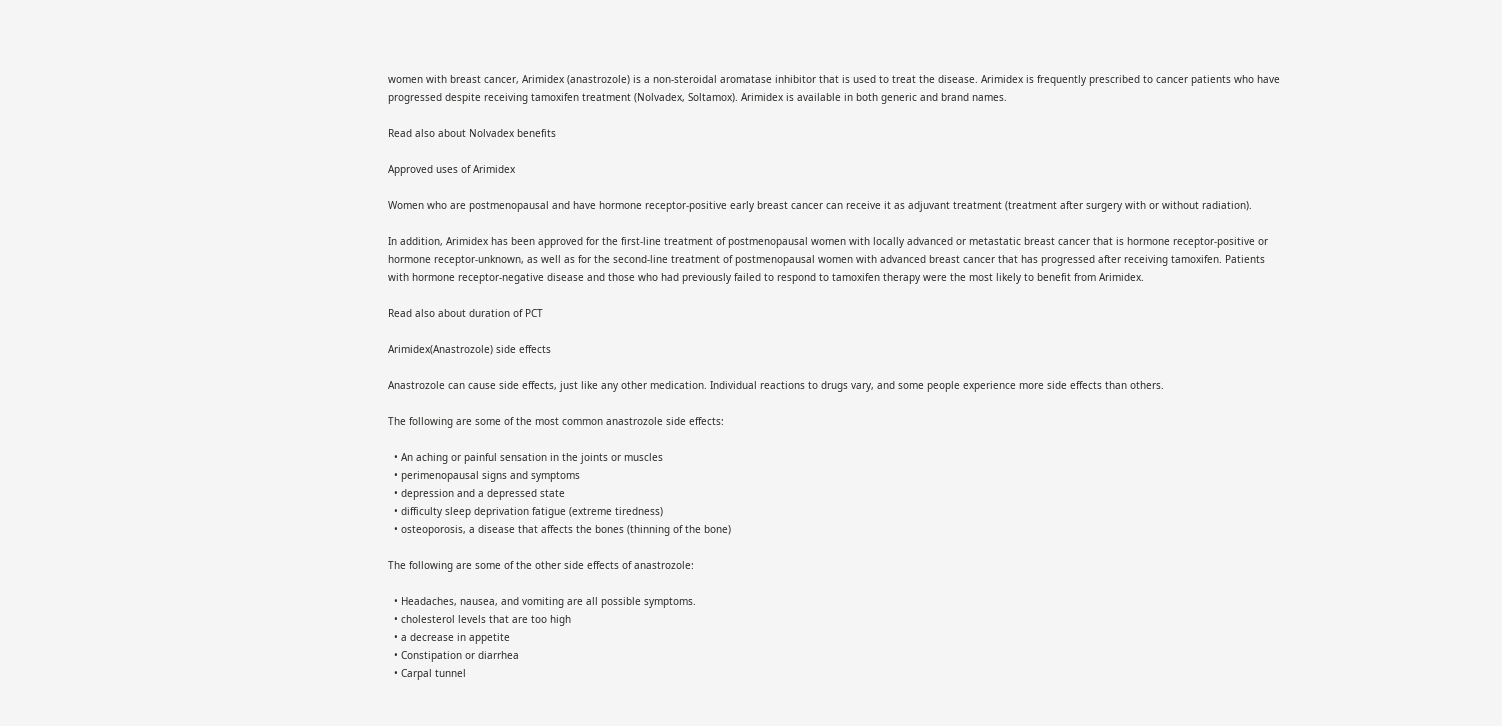women with breast cancer, Arimidex (anastrozole) is a non-steroidal aromatase inhibitor that is used to treat the disease. Arimidex is frequently prescribed to cancer patients who have progressed despite receiving tamoxifen treatment (Nolvadex, Soltamox). Arimidex is available in both generic and brand names.

Read also about Nolvadex benefits

Approved uses of Arimidex

Women who are postmenopausal and have hormone receptor-positive early breast cancer can receive it as adjuvant treatment (treatment after surgery with or without radiation).

In addition, Arimidex has been approved for the first-line treatment of postmenopausal women with locally advanced or metastatic breast cancer that is hormone receptor-positive or hormone receptor-unknown, as well as for the second-line treatment of postmenopausal women with advanced breast cancer that has progressed after receiving tamoxifen. Patients with hormone receptor-negative disease and those who had previously failed to respond to tamoxifen therapy were the most likely to benefit from Arimidex.

Read also about duration of PCT

Arimidex(Anastrozole) side effects

Anastrozole can cause side effects, just like any other medication. Individual reactions to drugs vary, and some people experience more side effects than others.

The following are some of the most common anastrozole side effects:

  • An aching or painful sensation in the joints or muscles
  • perimenopausal signs and symptoms
  • depression and a depressed state
  • difficulty sleep deprivation fatigue (extreme tiredness)
  • osteoporosis, a disease that affects the bones (thinning of the bone)

The following are some of the other side effects of anastrozole:

  • Headaches, nausea, and vomiting are all possible symptoms.
  • cholesterol levels that are too high
  • a decrease in appetite
  • Constipation or diarrhea
  • Carpal tunnel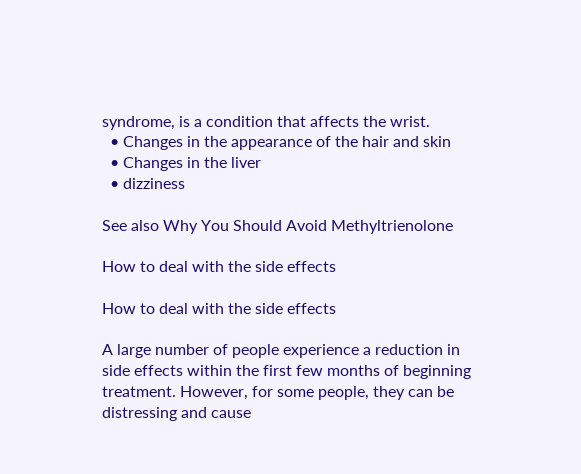syndrome, is a condition that affects the wrist.
  • Changes in the appearance of the hair and skin
  • Changes in the liver
  • dizziness

See also Why You Should Avoid Methyltrienolone

How to deal with the side effects

How to deal with the side effects

A large number of people experience a reduction in side effects within the first few months of beginning treatment. However, for some people, they can be distressing and cause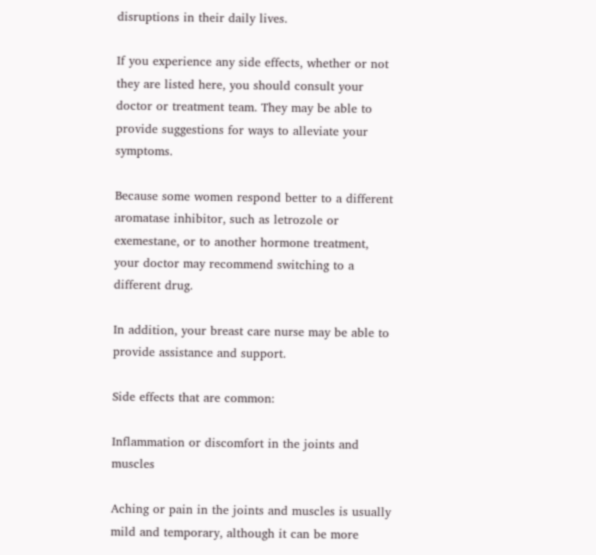disruptions in their daily lives.

If you experience any side effects, whether or not they are listed here, you should consult your doctor or treatment team. They may be able to provide suggestions for ways to alleviate your symptoms.

Because some women respond better to a different aromatase inhibitor, such as letrozole or exemestane, or to another hormone treatment, your doctor may recommend switching to a different drug.

In addition, your breast care nurse may be able to provide assistance and support.

Side effects that are common:

Inflammation or discomfort in the joints and muscles

Aching or pain in the joints and muscles is usually mild and temporary, although it can be more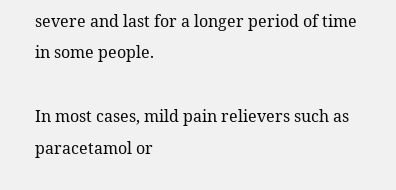severe and last for a longer period of time in some people.

In most cases, mild pain relievers such as paracetamol or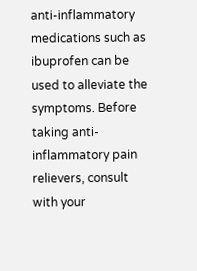anti-inflammatory medications such as ibuprofen can be used to alleviate the symptoms. Before taking anti-inflammatory pain relievers, consult with your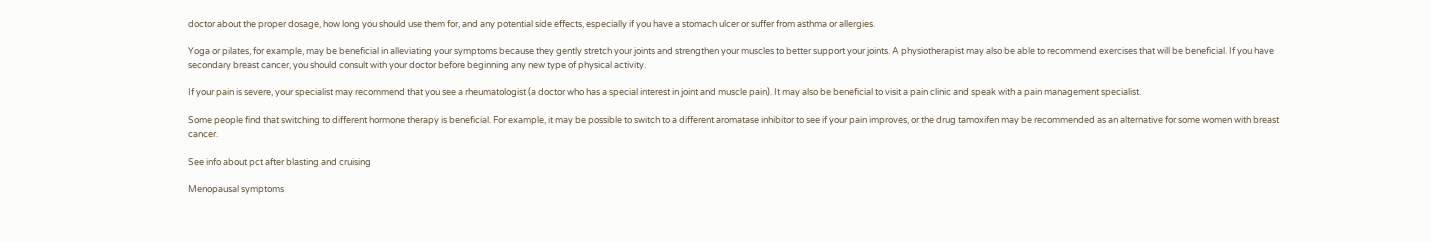doctor about the proper dosage, how long you should use them for, and any potential side effects, especially if you have a stomach ulcer or suffer from asthma or allergies.

Yoga or pilates, for example, may be beneficial in alleviating your symptoms because they gently stretch your joints and strengthen your muscles to better support your joints. A physiotherapist may also be able to recommend exercises that will be beneficial. If you have secondary breast cancer, you should consult with your doctor before beginning any new type of physical activity.

If your pain is severe, your specialist may recommend that you see a rheumatologist (a doctor who has a special interest in joint and muscle pain). It may also be beneficial to visit a pain clinic and speak with a pain management specialist.

Some people find that switching to different hormone therapy is beneficial. For example, it may be possible to switch to a different aromatase inhibitor to see if your pain improves, or the drug tamoxifen may be recommended as an alternative for some women with breast cancer.

See info about pct after blasting and cruising

Menopausal symptoms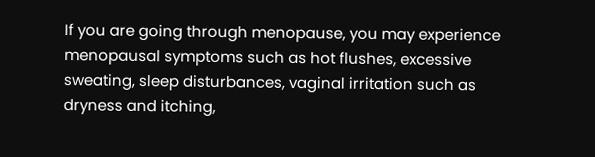If you are going through menopause, you may experience menopausal symptoms such as hot flushes, excessive sweating, sleep disturbances, vaginal irritation such as dryness and itching,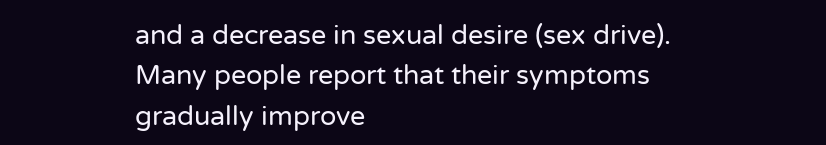and a decrease in sexual desire (sex drive). Many people report that their symptoms gradually improve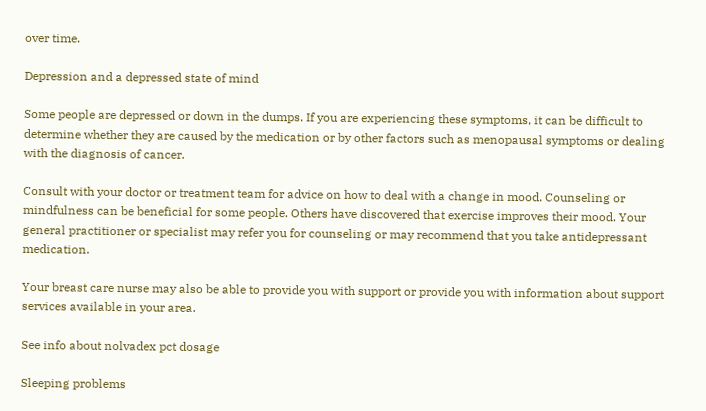over time.

Depression and a depressed state of mind

Some people are depressed or down in the dumps. If you are experiencing these symptoms, it can be difficult to determine whether they are caused by the medication or by other factors such as menopausal symptoms or dealing with the diagnosis of cancer.

Consult with your doctor or treatment team for advice on how to deal with a change in mood. Counseling or mindfulness can be beneficial for some people. Others have discovered that exercise improves their mood. Your general practitioner or specialist may refer you for counseling or may recommend that you take antidepressant medication.

Your breast care nurse may also be able to provide you with support or provide you with information about support services available in your area.

See info about nolvadex pct dosage

Sleeping problems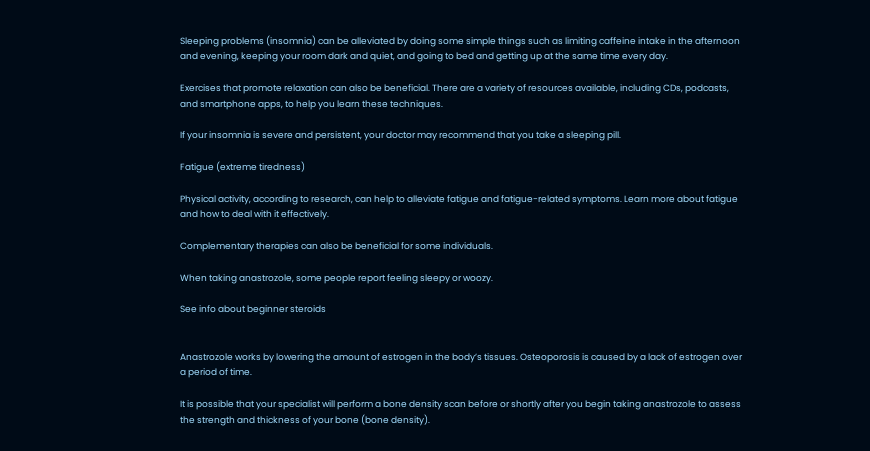Sleeping problems (insomnia) can be alleviated by doing some simple things such as limiting caffeine intake in the afternoon and evening, keeping your room dark and quiet, and going to bed and getting up at the same time every day.

Exercises that promote relaxation can also be beneficial. There are a variety of resources available, including CDs, podcasts, and smartphone apps, to help you learn these techniques.

If your insomnia is severe and persistent, your doctor may recommend that you take a sleeping pill.

Fatigue (extreme tiredness)

Physical activity, according to research, can help to alleviate fatigue and fatigue-related symptoms. Learn more about fatigue and how to deal with it effectively.

Complementary therapies can also be beneficial for some individuals.

When taking anastrozole, some people report feeling sleepy or woozy.

See info about beginner steroids


Anastrozole works by lowering the amount of estrogen in the body’s tissues. Osteoporosis is caused by a lack of estrogen over a period of time.

It is possible that your specialist will perform a bone density scan before or shortly after you begin taking anastrozole to assess the strength and thickness of your bone (bone density).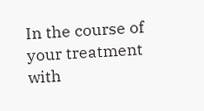In the course of your treatment with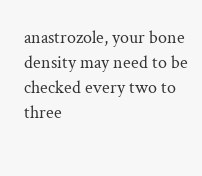anastrozole, your bone density may need to be checked every two to three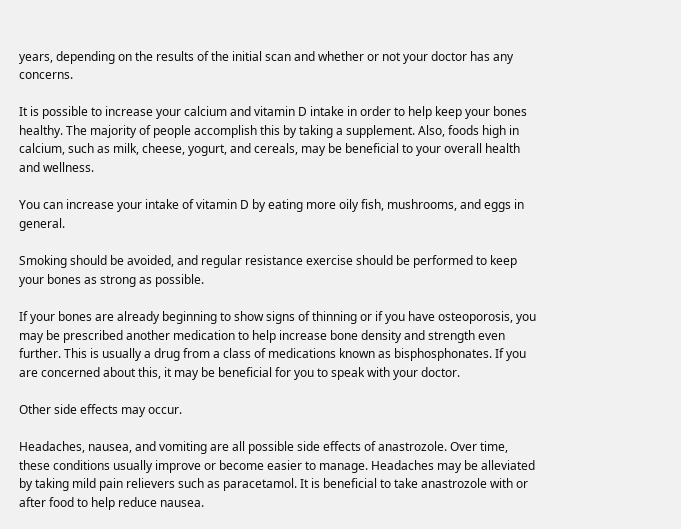years, depending on the results of the initial scan and whether or not your doctor has any concerns.

It is possible to increase your calcium and vitamin D intake in order to help keep your bones healthy. The majority of people accomplish this by taking a supplement. Also, foods high in calcium, such as milk, cheese, yogurt, and cereals, may be beneficial to your overall health and wellness.

You can increase your intake of vitamin D by eating more oily fish, mushrooms, and eggs in general.

Smoking should be avoided, and regular resistance exercise should be performed to keep your bones as strong as possible.

If your bones are already beginning to show signs of thinning or if you have osteoporosis, you may be prescribed another medication to help increase bone density and strength even further. This is usually a drug from a class of medications known as bisphosphonates. If you are concerned about this, it may be beneficial for you to speak with your doctor.

Other side effects may occur.

Headaches, nausea, and vomiting are all possible side effects of anastrozole. Over time, these conditions usually improve or become easier to manage. Headaches may be alleviated by taking mild pain relievers such as paracetamol. It is beneficial to take anastrozole with or after food to help reduce nausea.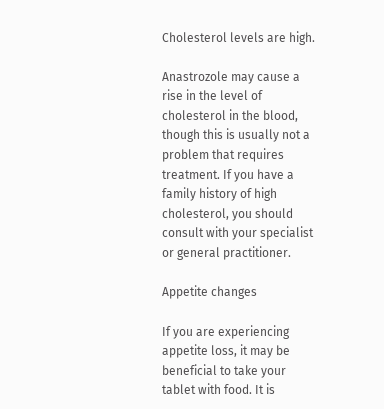Cholesterol levels are high.

Anastrozole may cause a rise in the level of cholesterol in the blood, though this is usually not a problem that requires treatment. If you have a family history of high cholesterol, you should consult with your specialist or general practitioner.

Appetite changes

If you are experiencing appetite loss, it may be beneficial to take your tablet with food. It is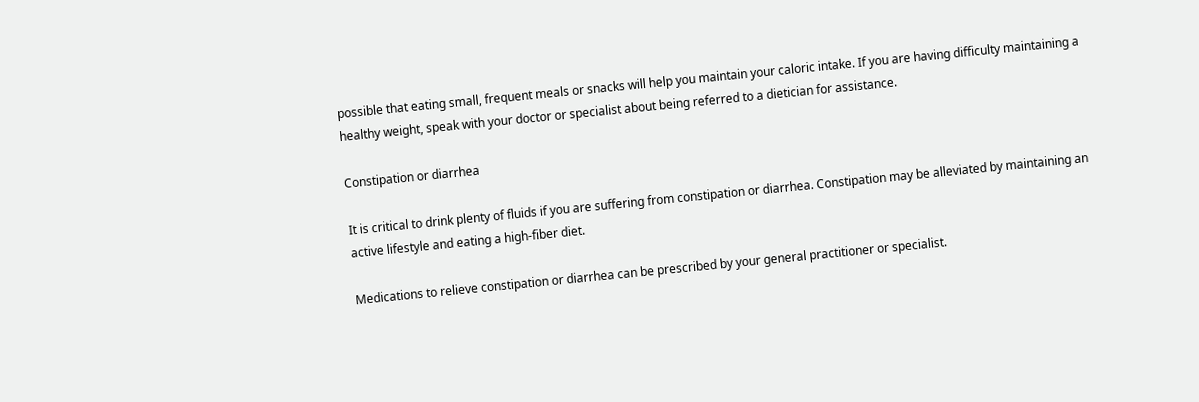possible that eating small, frequent meals or snacks will help you maintain your caloric intake. If you are having difficulty maintaining a healthy weight, speak with your doctor or specialist about being referred to a dietician for assistance.

Constipation or diarrhea

It is critical to drink plenty of fluids if you are suffering from constipation or diarrhea. Constipation may be alleviated by maintaining an active lifestyle and eating a high-fiber diet.

Medications to relieve constipation or diarrhea can be prescribed by your general practitioner or specialist.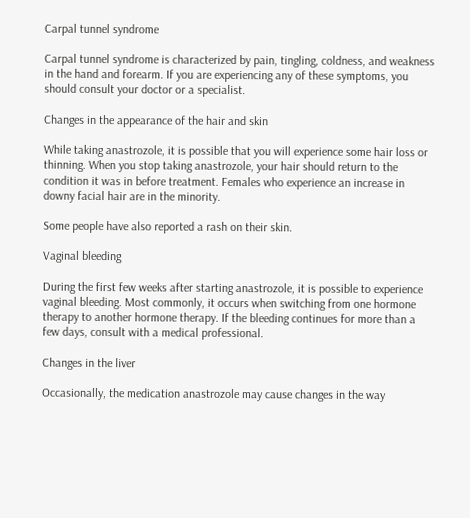Carpal tunnel syndrome

Carpal tunnel syndrome is characterized by pain, tingling, coldness, and weakness in the hand and forearm. If you are experiencing any of these symptoms, you should consult your doctor or a specialist.

Changes in the appearance of the hair and skin

While taking anastrozole, it is possible that you will experience some hair loss or thinning. When you stop taking anastrozole, your hair should return to the condition it was in before treatment. Females who experience an increase in downy facial hair are in the minority.

Some people have also reported a rash on their skin.

Vaginal bleeding

During the first few weeks after starting anastrozole, it is possible to experience vaginal bleeding. Most commonly, it occurs when switching from one hormone therapy to another hormone therapy. If the bleeding continues for more than a few days, consult with a medical professional.

Changes in the liver

Occasionally, the medication anastrozole may cause changes in the way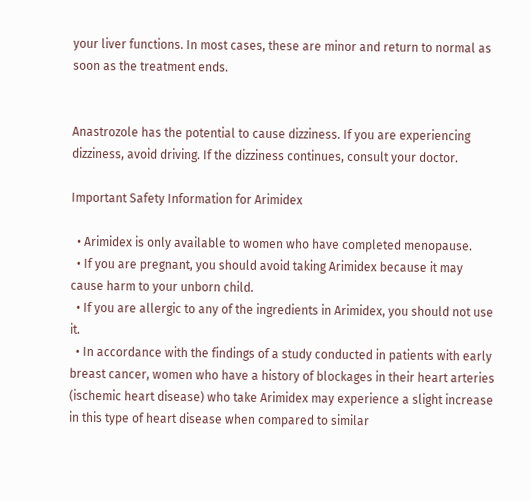your liver functions. In most cases, these are minor and return to normal as soon as the treatment ends.


Anastrozole has the potential to cause dizziness. If you are experiencing dizziness, avoid driving. If the dizziness continues, consult your doctor.

Important Safety Information for Arimidex

  • Arimidex is only available to women who have completed menopause.
  • If you are pregnant, you should avoid taking Arimidex because it may cause harm to your unborn child.
  • If you are allergic to any of the ingredients in Arimidex, you should not use it.
  • In accordance with the findings of a study conducted in patients with early breast cancer, women who have a history of blockages in their heart arteries (ischemic heart disease) who take Arimidex may experience a slight increase in this type of heart disease when compared to similar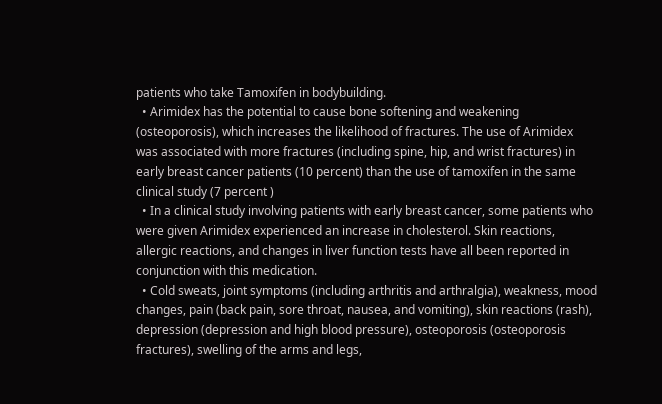patients who take Tamoxifen in bodybuilding.
  • Arimidex has the potential to cause bone softening and weakening (osteoporosis), which increases the likelihood of fractures. The use of Arimidex was associated with more fractures (including spine, hip, and wrist fractures) in early breast cancer patients (10 percent) than the use of tamoxifen in the same clinical study (7 percent )
  • In a clinical study involving patients with early breast cancer, some patients who were given Arimidex experienced an increase in cholesterol. Skin reactions, allergic reactions, and changes in liver function tests have all been reported in conjunction with this medication.
  • Cold sweats, joint symptoms (including arthritis and arthralgia), weakness, mood changes, pain (back pain, sore throat, nausea, and vomiting), skin reactions (rash), depression (depression and high blood pressure), osteoporosis (osteoporosis fractures), swelling of the arms and legs,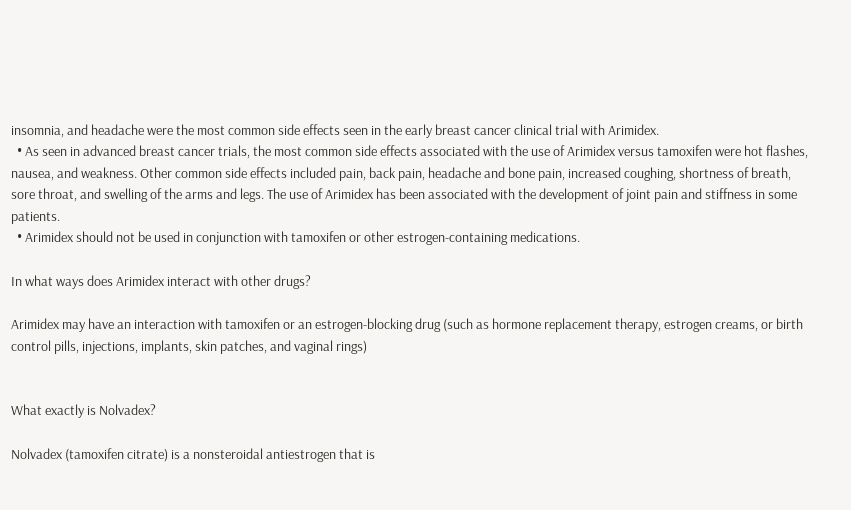insomnia, and headache were the most common side effects seen in the early breast cancer clinical trial with Arimidex.
  • As seen in advanced breast cancer trials, the most common side effects associated with the use of Arimidex versus tamoxifen were hot flashes, nausea, and weakness. Other common side effects included pain, back pain, headache and bone pain, increased coughing, shortness of breath, sore throat, and swelling of the arms and legs. The use of Arimidex has been associated with the development of joint pain and stiffness in some patients.
  • Arimidex should not be used in conjunction with tamoxifen or other estrogen-containing medications.

In what ways does Arimidex interact with other drugs?

Arimidex may have an interaction with tamoxifen or an estrogen-blocking drug (such as hormone replacement therapy, estrogen creams, or birth control pills, injections, implants, skin patches, and vaginal rings)


What exactly is Nolvadex?

Nolvadex (tamoxifen citrate) is a nonsteroidal antiestrogen that is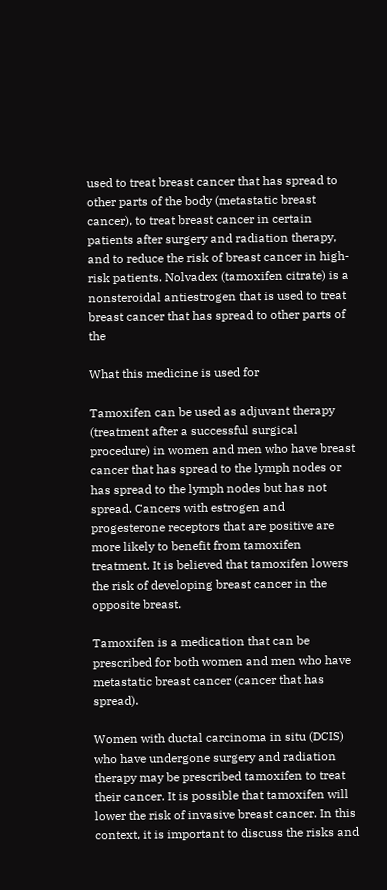used to treat breast cancer that has spread to other parts of the body (metastatic breast cancer), to treat breast cancer in certain patients after surgery and radiation therapy, and to reduce the risk of breast cancer in high-risk patients. Nolvadex (tamoxifen citrate) is a nonsteroidal antiestrogen that is used to treat breast cancer that has spread to other parts of the

What this medicine is used for

Tamoxifen can be used as adjuvant therapy (treatment after a successful surgical procedure) in women and men who have breast cancer that has spread to the lymph nodes or has spread to the lymph nodes but has not spread. Cancers with estrogen and progesterone receptors that are positive are more likely to benefit from tamoxifen treatment. It is believed that tamoxifen lowers the risk of developing breast cancer in the opposite breast.

Tamoxifen is a medication that can be prescribed for both women and men who have metastatic breast cancer (cancer that has spread).

Women with ductal carcinoma in situ (DCIS) who have undergone surgery and radiation therapy may be prescribed tamoxifen to treat their cancer. It is possible that tamoxifen will lower the risk of invasive breast cancer. In this context, it is important to discuss the risks and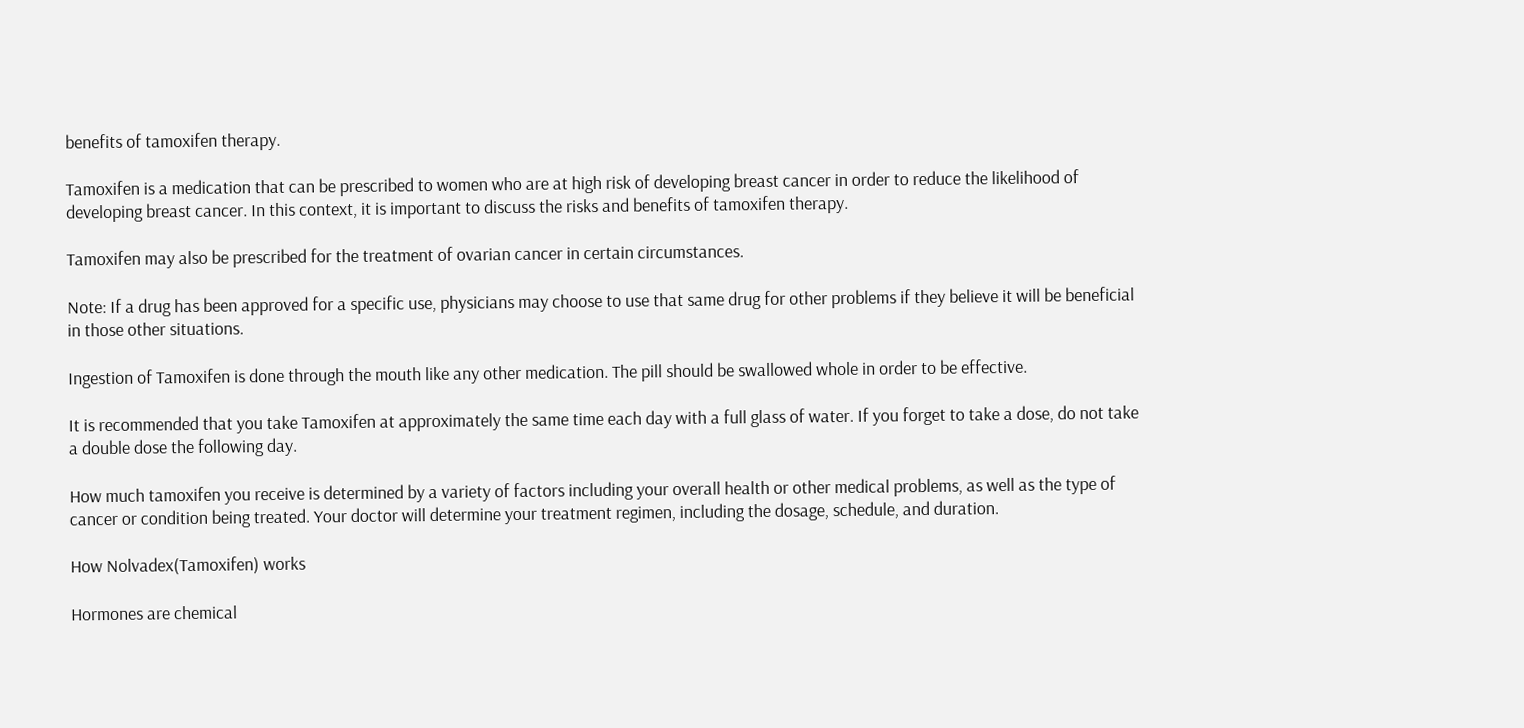benefits of tamoxifen therapy.

Tamoxifen is a medication that can be prescribed to women who are at high risk of developing breast cancer in order to reduce the likelihood of developing breast cancer. In this context, it is important to discuss the risks and benefits of tamoxifen therapy.

Tamoxifen may also be prescribed for the treatment of ovarian cancer in certain circumstances.

Note: If a drug has been approved for a specific use, physicians may choose to use that same drug for other problems if they believe it will be beneficial in those other situations.

Ingestion of Tamoxifen is done through the mouth like any other medication. The pill should be swallowed whole in order to be effective.

It is recommended that you take Tamoxifen at approximately the same time each day with a full glass of water. If you forget to take a dose, do not take a double dose the following day.

How much tamoxifen you receive is determined by a variety of factors including your overall health or other medical problems, as well as the type of cancer or condition being treated. Your doctor will determine your treatment regimen, including the dosage, schedule, and duration.

How Nolvadex(Tamoxifen) works

Hormones are chemical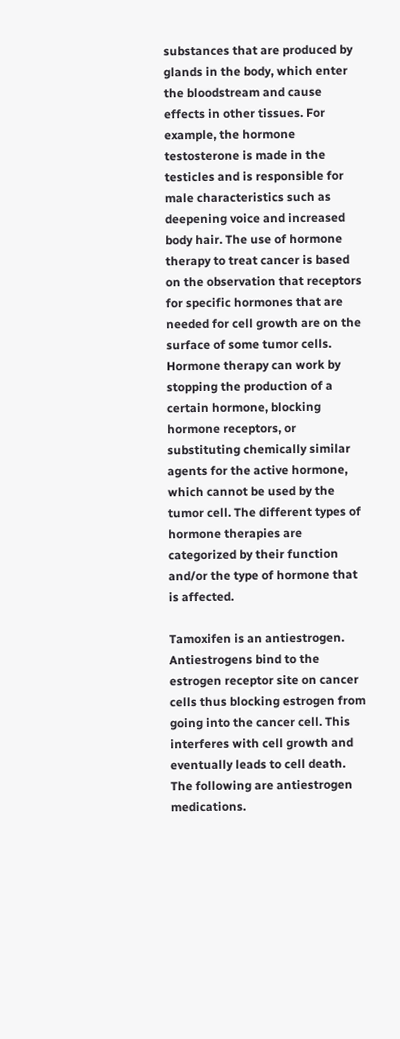substances that are produced by glands in the body, which enter the bloodstream and cause effects in other tissues. For example, the hormone testosterone is made in the testicles and is responsible for male characteristics such as deepening voice and increased body hair. The use of hormone therapy to treat cancer is based on the observation that receptors for specific hormones that are needed for cell growth are on the surface of some tumor cells. Hormone therapy can work by stopping the production of a certain hormone, blocking hormone receptors, or substituting chemically similar agents for the active hormone, which cannot be used by the tumor cell. The different types of hormone therapies are categorized by their function and/or the type of hormone that is affected.

Tamoxifen is an antiestrogen. Antiestrogens bind to the estrogen receptor site on cancer cells thus blocking estrogen from going into the cancer cell. This interferes with cell growth and eventually leads to cell death. The following are antiestrogen medications.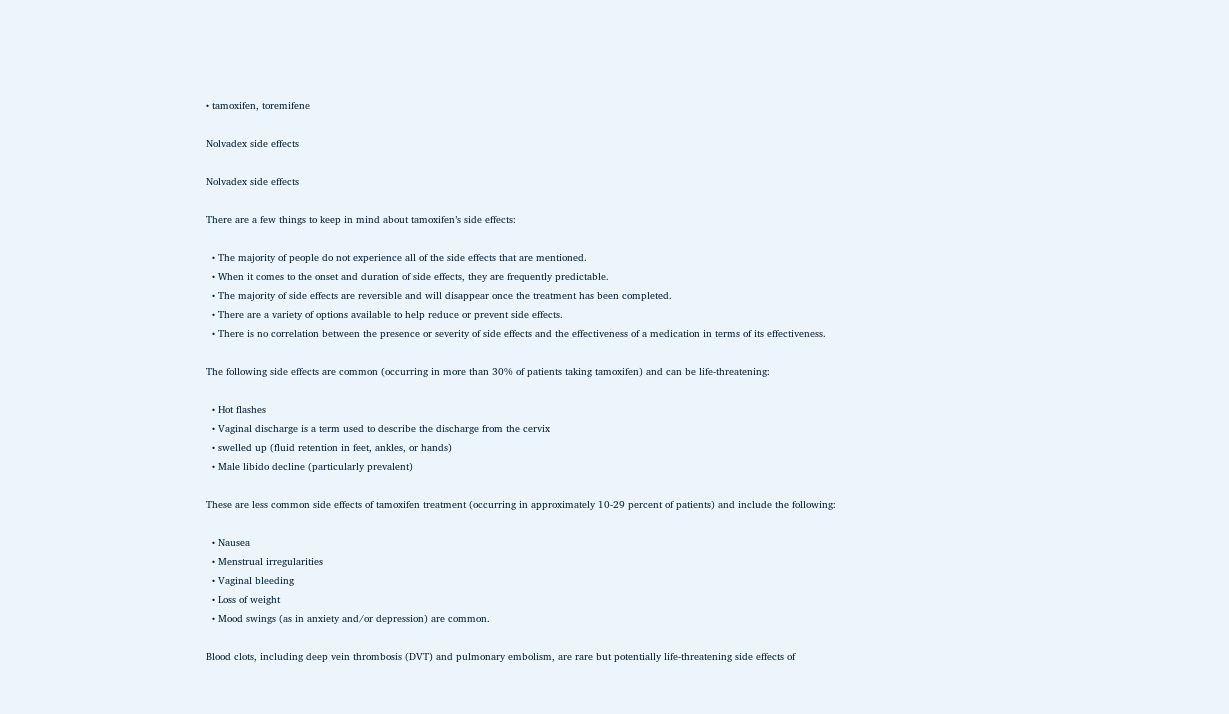• tamoxifen, toremifene

Nolvadex side effects

Nolvadex side effects

There are a few things to keep in mind about tamoxifen’s side effects:

  • The majority of people do not experience all of the side effects that are mentioned.
  • When it comes to the onset and duration of side effects, they are frequently predictable.
  • The majority of side effects are reversible and will disappear once the treatment has been completed.
  • There are a variety of options available to help reduce or prevent side effects.
  • There is no correlation between the presence or severity of side effects and the effectiveness of a medication in terms of its effectiveness.

The following side effects are common (occurring in more than 30% of patients taking tamoxifen) and can be life-threatening:

  • Hot flashes
  • Vaginal discharge is a term used to describe the discharge from the cervix
  • swelled up (fluid retention in feet, ankles, or hands)
  • Male libido decline (particularly prevalent)

These are less common side effects of tamoxifen treatment (occurring in approximately 10-29 percent of patients) and include the following:

  • Nausea
  • Menstrual irregularities
  • Vaginal bleeding
  • Loss of weight
  • Mood swings (as in anxiety and/or depression) are common.

Blood clots, including deep vein thrombosis (DVT) and pulmonary embolism, are rare but potentially life-threatening side effects of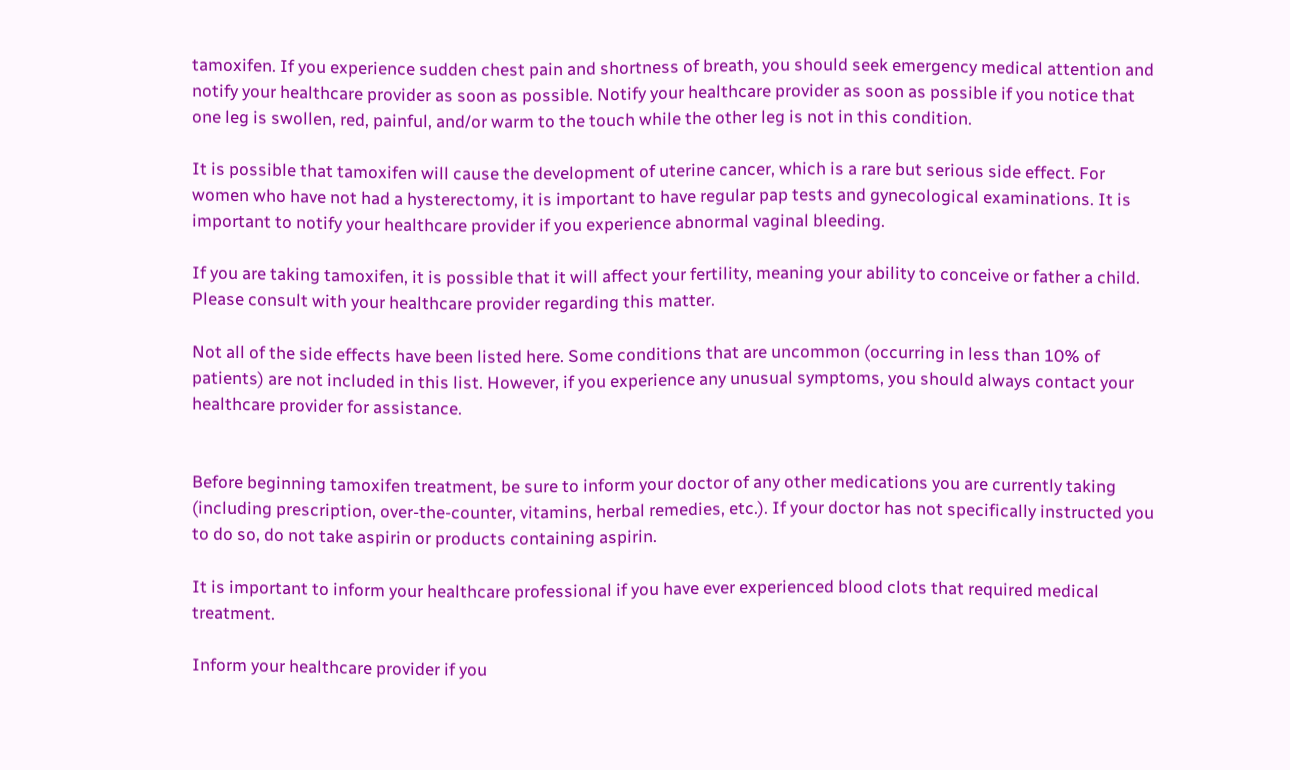tamoxifen. If you experience sudden chest pain and shortness of breath, you should seek emergency medical attention and notify your healthcare provider as soon as possible. Notify your healthcare provider as soon as possible if you notice that one leg is swollen, red, painful, and/or warm to the touch while the other leg is not in this condition.

It is possible that tamoxifen will cause the development of uterine cancer, which is a rare but serious side effect. For women who have not had a hysterectomy, it is important to have regular pap tests and gynecological examinations. It is important to notify your healthcare provider if you experience abnormal vaginal bleeding.

If you are taking tamoxifen, it is possible that it will affect your fertility, meaning your ability to conceive or father a child. Please consult with your healthcare provider regarding this matter.

Not all of the side effects have been listed here. Some conditions that are uncommon (occurring in less than 10% of patients) are not included in this list. However, if you experience any unusual symptoms, you should always contact your healthcare provider for assistance.


Before beginning tamoxifen treatment, be sure to inform your doctor of any other medications you are currently taking (including prescription, over-the-counter, vitamins, herbal remedies, etc.). If your doctor has not specifically instructed you to do so, do not take aspirin or products containing aspirin.

It is important to inform your healthcare professional if you have ever experienced blood clots that required medical treatment.

Inform your healthcare provider if you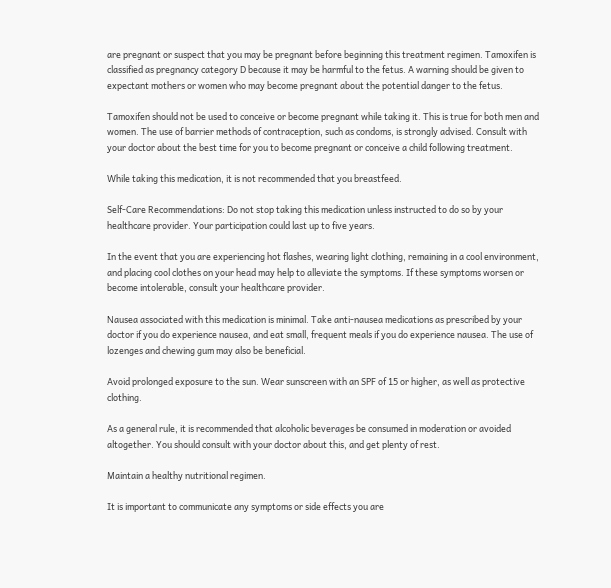are pregnant or suspect that you may be pregnant before beginning this treatment regimen. Tamoxifen is classified as pregnancy category D because it may be harmful to the fetus. A warning should be given to expectant mothers or women who may become pregnant about the potential danger to the fetus.

Tamoxifen should not be used to conceive or become pregnant while taking it. This is true for both men and women. The use of barrier methods of contraception, such as condoms, is strongly advised. Consult with your doctor about the best time for you to become pregnant or conceive a child following treatment.

While taking this medication, it is not recommended that you breastfeed.

Self-Care Recommendations: Do not stop taking this medication unless instructed to do so by your healthcare provider. Your participation could last up to five years.

In the event that you are experiencing hot flashes, wearing light clothing, remaining in a cool environment, and placing cool clothes on your head may help to alleviate the symptoms. If these symptoms worsen or become intolerable, consult your healthcare provider.

Nausea associated with this medication is minimal. Take anti-nausea medications as prescribed by your doctor if you do experience nausea, and eat small, frequent meals if you do experience nausea. The use of lozenges and chewing gum may also be beneficial.

Avoid prolonged exposure to the sun. Wear sunscreen with an SPF of 15 or higher, as well as protective clothing.

As a general rule, it is recommended that alcoholic beverages be consumed in moderation or avoided altogether. You should consult with your doctor about this, and get plenty of rest.

Maintain a healthy nutritional regimen.

It is important to communicate any symptoms or side effects you are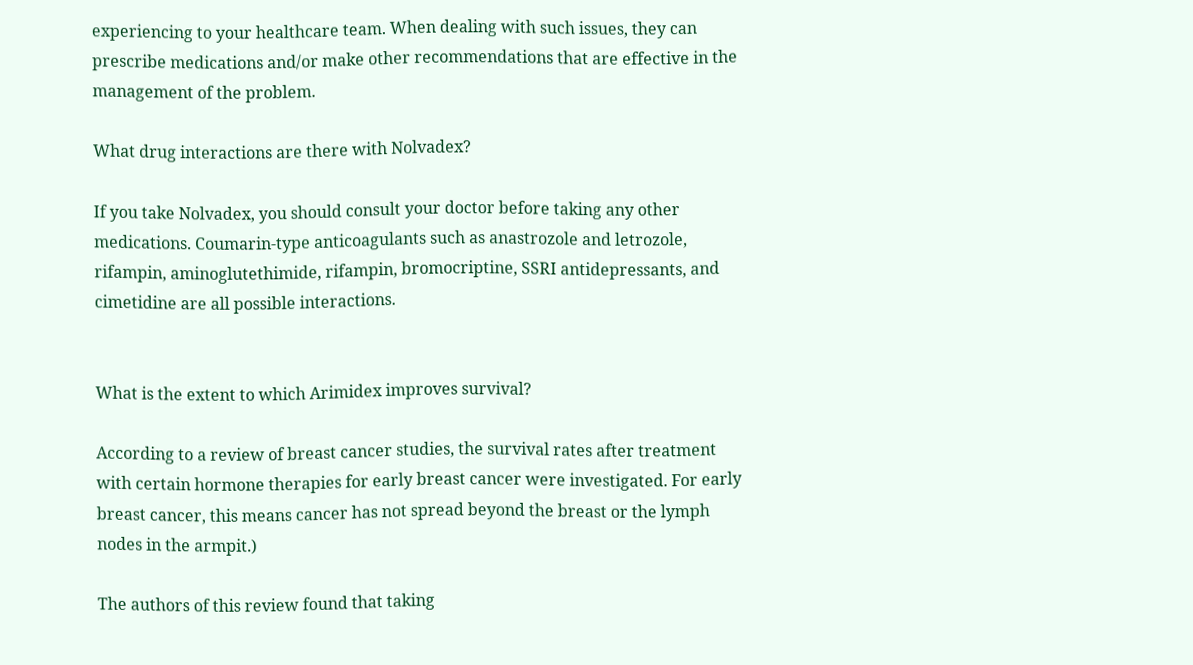experiencing to your healthcare team. When dealing with such issues, they can prescribe medications and/or make other recommendations that are effective in the management of the problem.

What drug interactions are there with Nolvadex?

If you take Nolvadex, you should consult your doctor before taking any other medications. Coumarin-type anticoagulants such as anastrozole and letrozole, rifampin, aminoglutethimide, rifampin, bromocriptine, SSRI antidepressants, and cimetidine are all possible interactions.


What is the extent to which Arimidex improves survival?

According to a review of breast cancer studies, the survival rates after treatment with certain hormone therapies for early breast cancer were investigated. For early breast cancer, this means cancer has not spread beyond the breast or the lymph nodes in the armpit.)

The authors of this review found that taking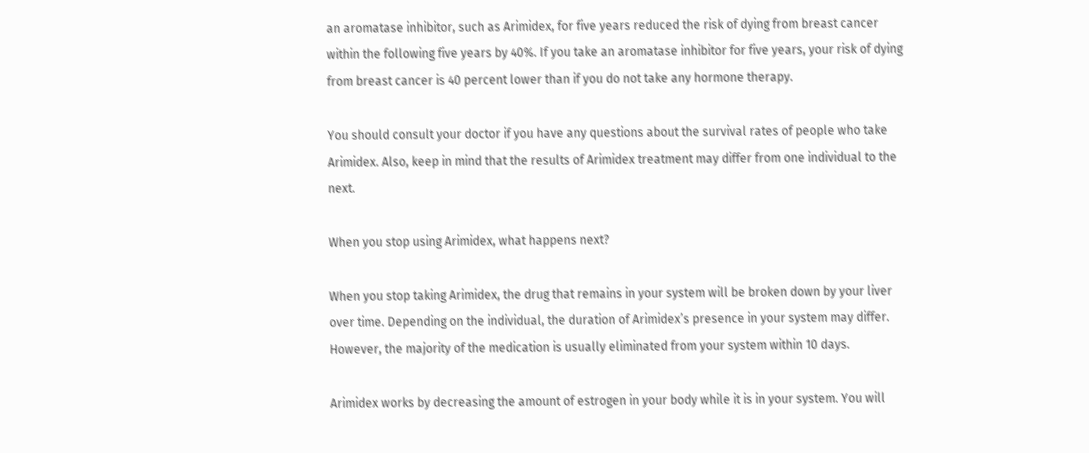an aromatase inhibitor, such as Arimidex, for five years reduced the risk of dying from breast cancer within the following five years by 40%. If you take an aromatase inhibitor for five years, your risk of dying from breast cancer is 40 percent lower than if you do not take any hormone therapy.

You should consult your doctor if you have any questions about the survival rates of people who take Arimidex. Also, keep in mind that the results of Arimidex treatment may differ from one individual to the next.

When you stop using Arimidex, what happens next?

When you stop taking Arimidex, the drug that remains in your system will be broken down by your liver over time. Depending on the individual, the duration of Arimidex’s presence in your system may differ. However, the majority of the medication is usually eliminated from your system within 10 days.

Arimidex works by decreasing the amount of estrogen in your body while it is in your system. You will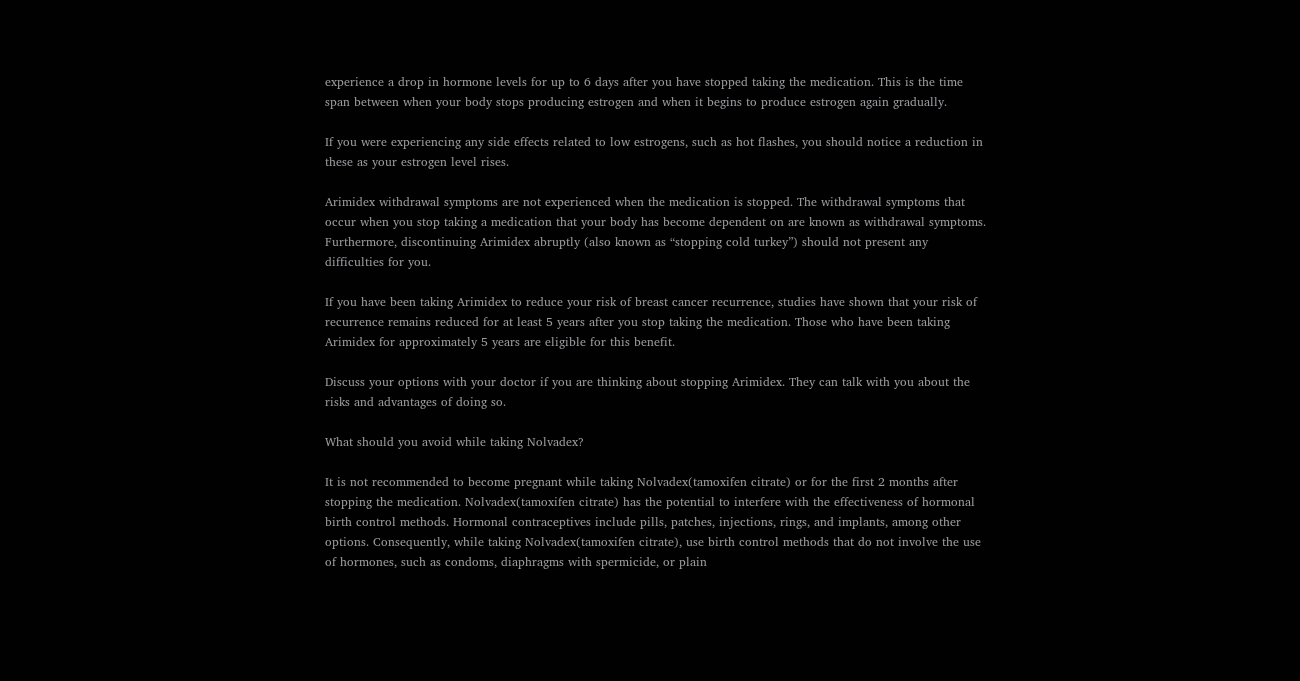experience a drop in hormone levels for up to 6 days after you have stopped taking the medication. This is the time span between when your body stops producing estrogen and when it begins to produce estrogen again gradually.

If you were experiencing any side effects related to low estrogens, such as hot flashes, you should notice a reduction in these as your estrogen level rises.

Arimidex withdrawal symptoms are not experienced when the medication is stopped. The withdrawal symptoms that occur when you stop taking a medication that your body has become dependent on are known as withdrawal symptoms. Furthermore, discontinuing Arimidex abruptly (also known as “stopping cold turkey”) should not present any difficulties for you.

If you have been taking Arimidex to reduce your risk of breast cancer recurrence, studies have shown that your risk of recurrence remains reduced for at least 5 years after you stop taking the medication. Those who have been taking Arimidex for approximately 5 years are eligible for this benefit.

Discuss your options with your doctor if you are thinking about stopping Arimidex. They can talk with you about the risks and advantages of doing so.

What should you avoid while taking Nolvadex?

It is not recommended to become pregnant while taking Nolvadex(tamoxifen citrate) or for the first 2 months after stopping the medication. Nolvadex(tamoxifen citrate) has the potential to interfere with the effectiveness of hormonal birth control methods. Hormonal contraceptives include pills, patches, injections, rings, and implants, among other options. Consequently, while taking Nolvadex(tamoxifen citrate), use birth control methods that do not involve the use of hormones, such as condoms, diaphragms with spermicide, or plain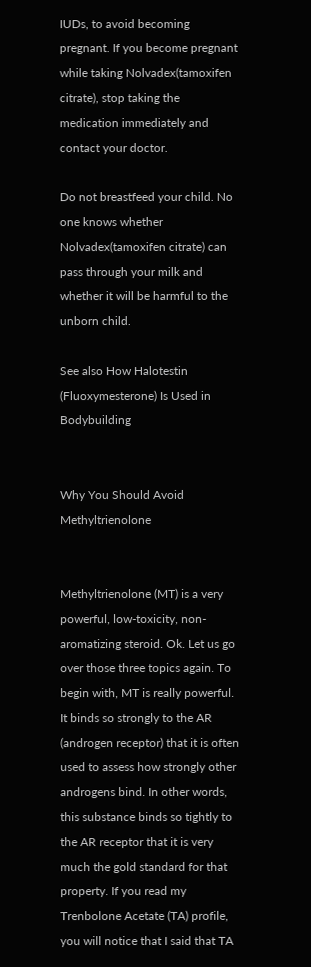IUDs, to avoid becoming pregnant. If you become pregnant while taking Nolvadex(tamoxifen citrate), stop taking the medication immediately and contact your doctor.

Do not breastfeed your child. No one knows whether Nolvadex(tamoxifen citrate) can pass through your milk and whether it will be harmful to the unborn child.

See also How Halotestin (Fluoxymesterone) Is Used in Bodybuilding


Why You Should Avoid Methyltrienolone


Methyltrienolone (MT) is a very powerful, low-toxicity, non-aromatizing steroid. Ok. Let us go over those three topics again. To begin with, MT is really powerful. It binds so strongly to the AR (androgen receptor) that it is often used to assess how strongly other androgens bind. In other words, this substance binds so tightly to the AR receptor that it is very much the gold standard for that property. If you read my Trenbolone Acetate (TA) profile, you will notice that I said that TA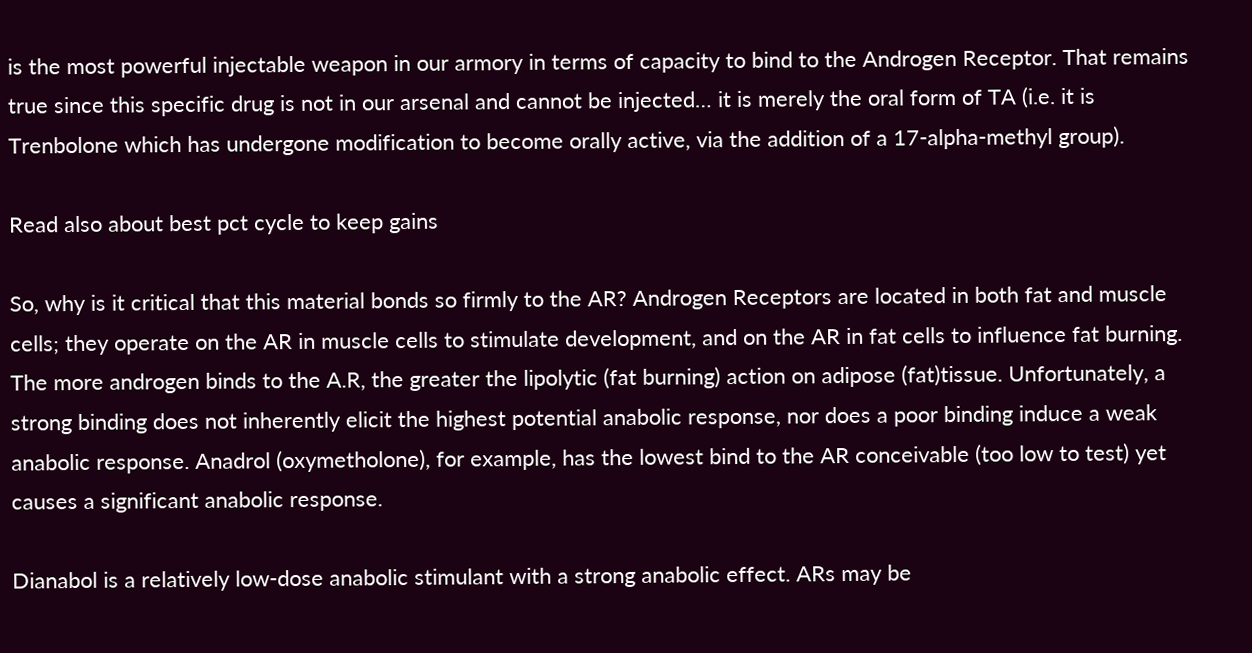is the most powerful injectable weapon in our armory in terms of capacity to bind to the Androgen Receptor. That remains true since this specific drug is not in our arsenal and cannot be injected… it is merely the oral form of TA (i.e. it is Trenbolone which has undergone modification to become orally active, via the addition of a 17-alpha-methyl group).

Read also about best pct cycle to keep gains

So, why is it critical that this material bonds so firmly to the AR? Androgen Receptors are located in both fat and muscle cells; they operate on the AR in muscle cells to stimulate development, and on the AR in fat cells to influence fat burning. The more androgen binds to the A.R, the greater the lipolytic (fat burning) action on adipose (fat)tissue. Unfortunately, a strong binding does not inherently elicit the highest potential anabolic response, nor does a poor binding induce a weak anabolic response. Anadrol (oxymetholone), for example, has the lowest bind to the AR conceivable (too low to test) yet causes a significant anabolic response.

Dianabol is a relatively low-dose anabolic stimulant with a strong anabolic effect. ARs may be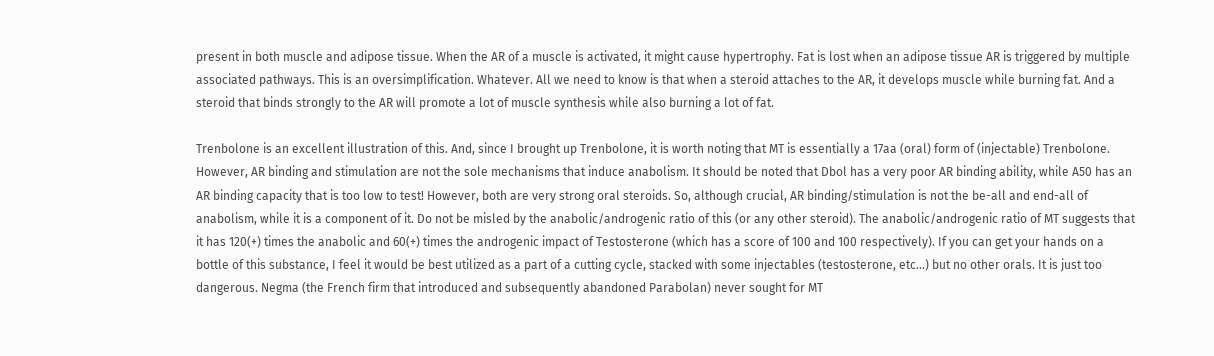present in both muscle and adipose tissue. When the AR of a muscle is activated, it might cause hypertrophy. Fat is lost when an adipose tissue AR is triggered by multiple associated pathways. This is an oversimplification. Whatever. All we need to know is that when a steroid attaches to the AR, it develops muscle while burning fat. And a steroid that binds strongly to the AR will promote a lot of muscle synthesis while also burning a lot of fat.

Trenbolone is an excellent illustration of this. And, since I brought up Trenbolone, it is worth noting that MT is essentially a 17aa (oral) form of (injectable) Trenbolone. However, AR binding and stimulation are not the sole mechanisms that induce anabolism. It should be noted that Dbol has a very poor AR binding ability, while A50 has an AR binding capacity that is too low to test! However, both are very strong oral steroids. So, although crucial, AR binding/stimulation is not the be-all and end-all of anabolism, while it is a component of it. Do not be misled by the anabolic/androgenic ratio of this (or any other steroid). The anabolic/androgenic ratio of MT suggests that it has 120(+) times the anabolic and 60(+) times the androgenic impact of Testosterone (which has a score of 100 and 100 respectively). If you can get your hands on a bottle of this substance, I feel it would be best utilized as a part of a cutting cycle, stacked with some injectables (testosterone, etc…) but no other orals. It is just too dangerous. Negma (the French firm that introduced and subsequently abandoned Parabolan) never sought for MT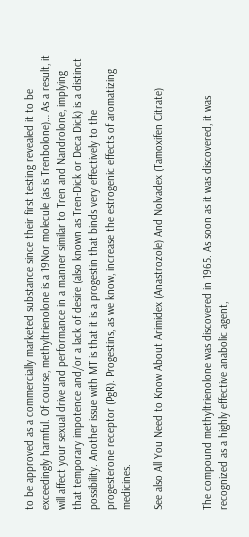to be approved as a commercially marketed substance since their first testing revealed it to be exceedingly harmful. Of course, methyltrienolone is a 19Nor molecule (as is Trenbolone)… As a result, it will affect your sexual drive and performance in a manner similar to Tren and Nandrolone, implying that temporary impotence and/or a lack of desire (also known as Tren-Dick or Deca Dick) is a distinct possibility. Another issue with MT is that it is a progestin that binds very effectively to the progesterone receptor (PgR). Progestins, as we know, increase the estrogenic effects of aromatizing medicines.

See also All You Need to Know About Arimidex (Anastrozole) And Nolvadex (Tamoxifen Citrate)


The compound methyltrienolone was discovered in 1965. As soon as it was discovered, it was recognized as a highly effective anabolic agent,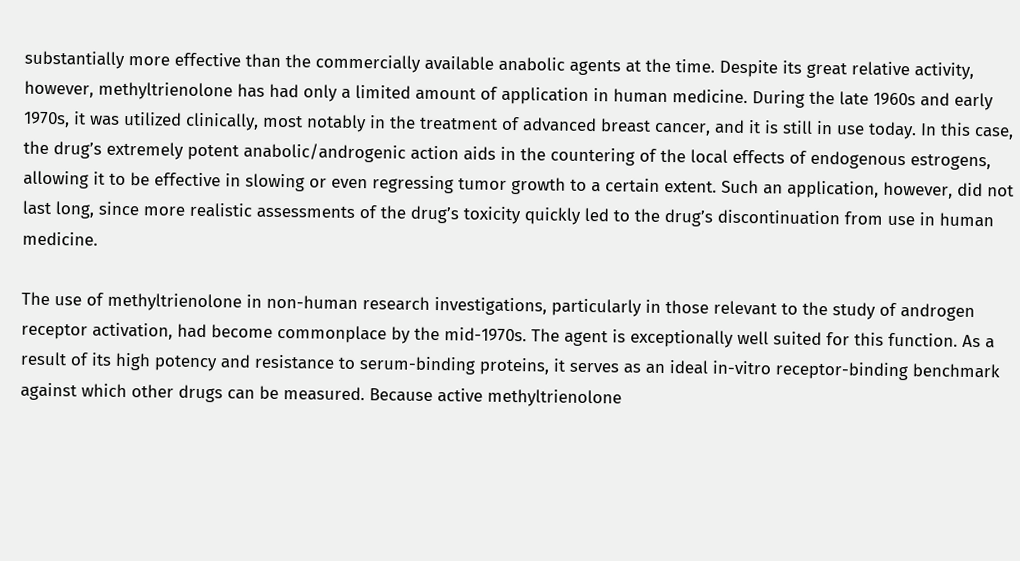substantially more effective than the commercially available anabolic agents at the time. Despite its great relative activity, however, methyltrienolone has had only a limited amount of application in human medicine. During the late 1960s and early 1970s, it was utilized clinically, most notably in the treatment of advanced breast cancer, and it is still in use today. In this case, the drug’s extremely potent anabolic/androgenic action aids in the countering of the local effects of endogenous estrogens, allowing it to be effective in slowing or even regressing tumor growth to a certain extent. Such an application, however, did not last long, since more realistic assessments of the drug’s toxicity quickly led to the drug’s discontinuation from use in human medicine.

The use of methyltrienolone in non-human research investigations, particularly in those relevant to the study of androgen receptor activation, had become commonplace by the mid-1970s. The agent is exceptionally well suited for this function. As a result of its high potency and resistance to serum-binding proteins, it serves as an ideal in-vitro receptor-binding benchmark against which other drugs can be measured. Because active methyltrienolone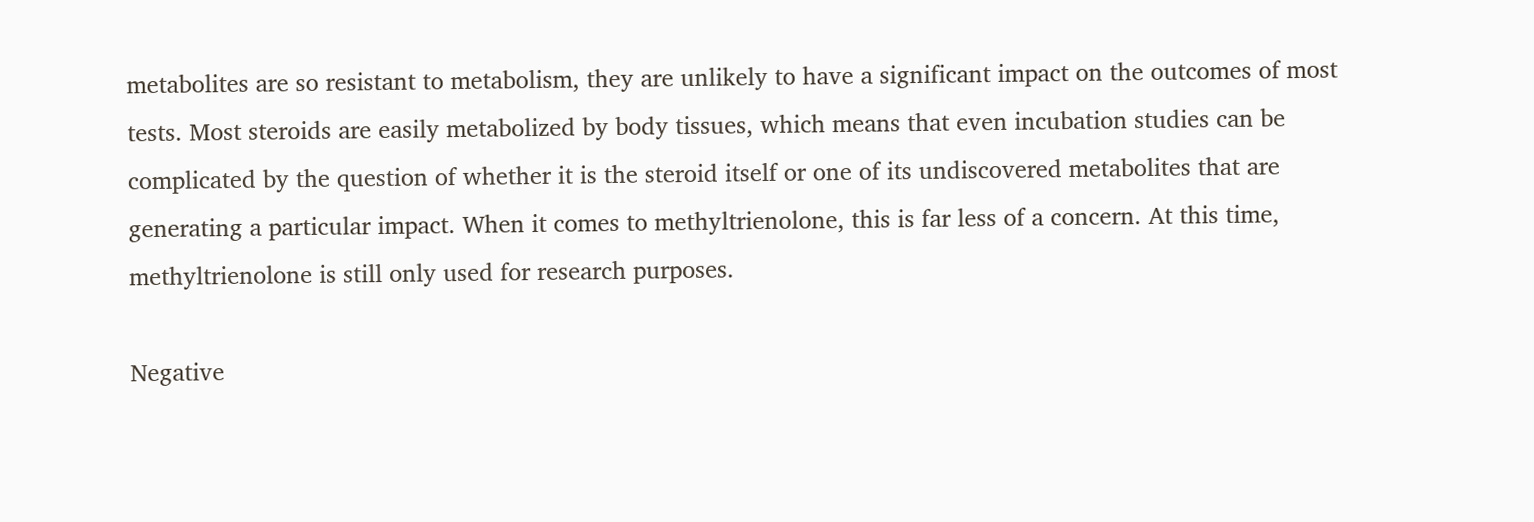metabolites are so resistant to metabolism, they are unlikely to have a significant impact on the outcomes of most tests. Most steroids are easily metabolized by body tissues, which means that even incubation studies can be complicated by the question of whether it is the steroid itself or one of its undiscovered metabolites that are generating a particular impact. When it comes to methyltrienolone, this is far less of a concern. At this time, methyltrienolone is still only used for research purposes.

Negative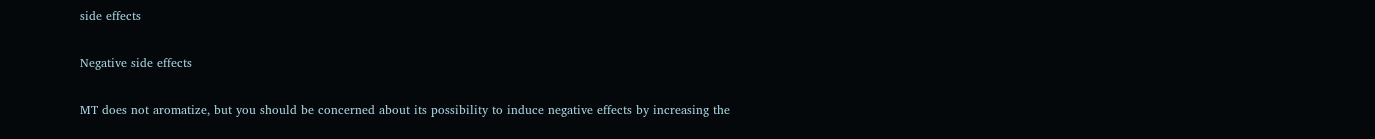side effects

Negative side effects

MT does not aromatize, but you should be concerned about its possibility to induce negative effects by increasing the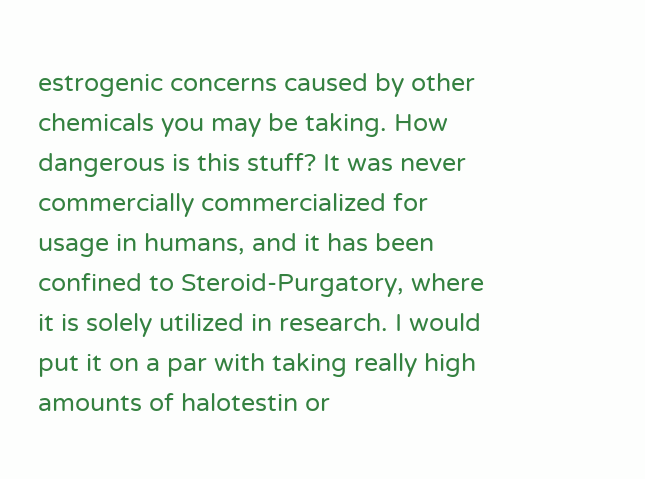estrogenic concerns caused by other chemicals you may be taking. How dangerous is this stuff? It was never commercially commercialized for usage in humans, and it has been confined to Steroid-Purgatory, where it is solely utilized in research. I would put it on a par with taking really high amounts of halotestin or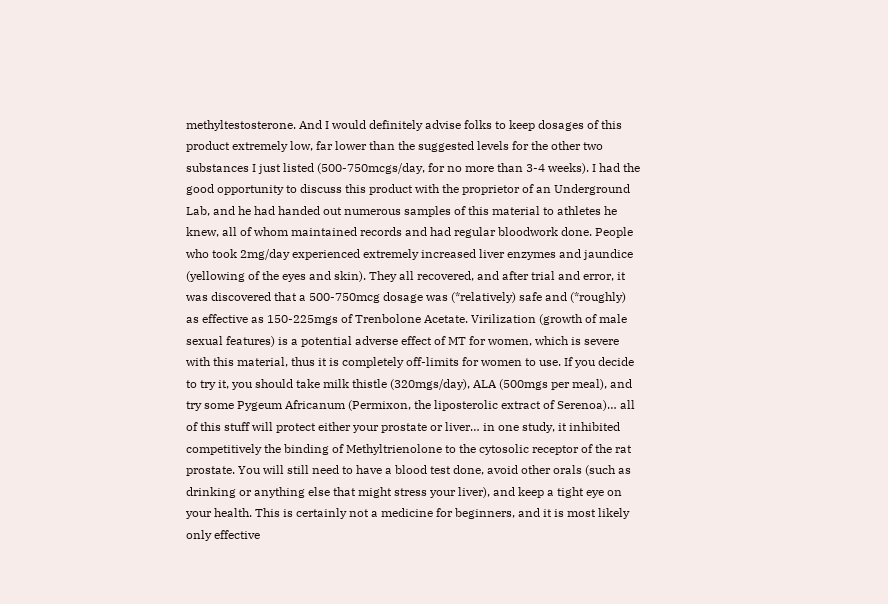methyltestosterone. And I would definitely advise folks to keep dosages of this product extremely low, far lower than the suggested levels for the other two substances I just listed (500-750mcgs/day, for no more than 3-4 weeks). I had the good opportunity to discuss this product with the proprietor of an Underground Lab, and he had handed out numerous samples of this material to athletes he knew, all of whom maintained records and had regular bloodwork done. People who took 2mg/day experienced extremely increased liver enzymes and jaundice (yellowing of the eyes and skin). They all recovered, and after trial and error, it was discovered that a 500-750mcg dosage was (*relatively) safe and (*roughly) as effective as 150-225mgs of Trenbolone Acetate. Virilization (growth of male sexual features) is a potential adverse effect of MT for women, which is severe with this material, thus it is completely off-limits for women to use. If you decide to try it, you should take milk thistle (320mgs/day), ALA (500mgs per meal), and try some Pygeum Africanum (Permixon, the liposterolic extract of Serenoa)… all of this stuff will protect either your prostate or liver… in one study, it inhibited competitively the binding of Methyltrienolone to the cytosolic receptor of the rat prostate. You will still need to have a blood test done, avoid other orals (such as drinking or anything else that might stress your liver), and keep a tight eye on your health. This is certainly not a medicine for beginners, and it is most likely only effective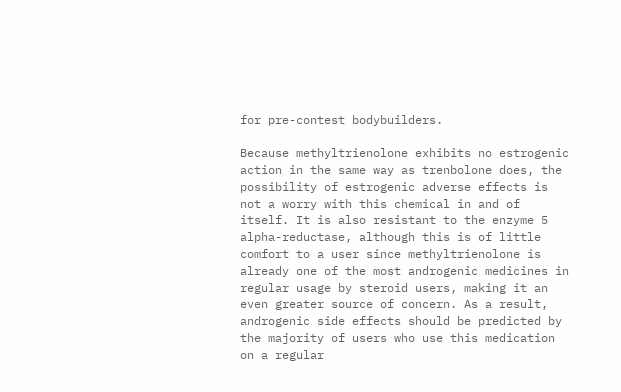for pre-contest bodybuilders.

Because methyltrienolone exhibits no estrogenic action in the same way as trenbolone does, the possibility of estrogenic adverse effects is not a worry with this chemical in and of itself. It is also resistant to the enzyme 5 alpha-reductase, although this is of little comfort to a user since methyltrienolone is already one of the most androgenic medicines in regular usage by steroid users, making it an even greater source of concern. As a result, androgenic side effects should be predicted by the majority of users who use this medication on a regular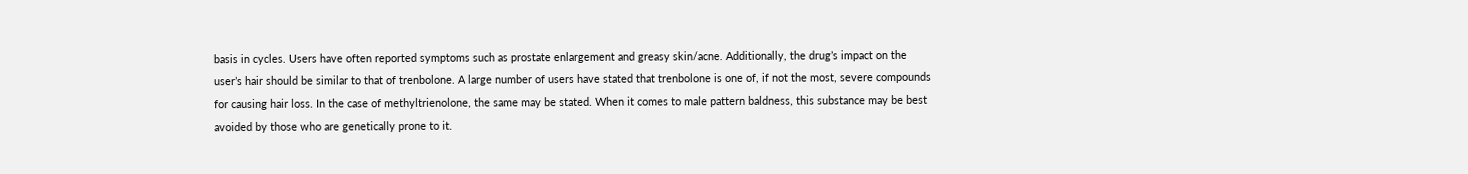basis in cycles. Users have often reported symptoms such as prostate enlargement and greasy skin/acne. Additionally, the drug’s impact on the user’s hair should be similar to that of trenbolone. A large number of users have stated that trenbolone is one of, if not the most, severe compounds for causing hair loss. In the case of methyltrienolone, the same may be stated. When it comes to male pattern baldness, this substance may be best avoided by those who are genetically prone to it.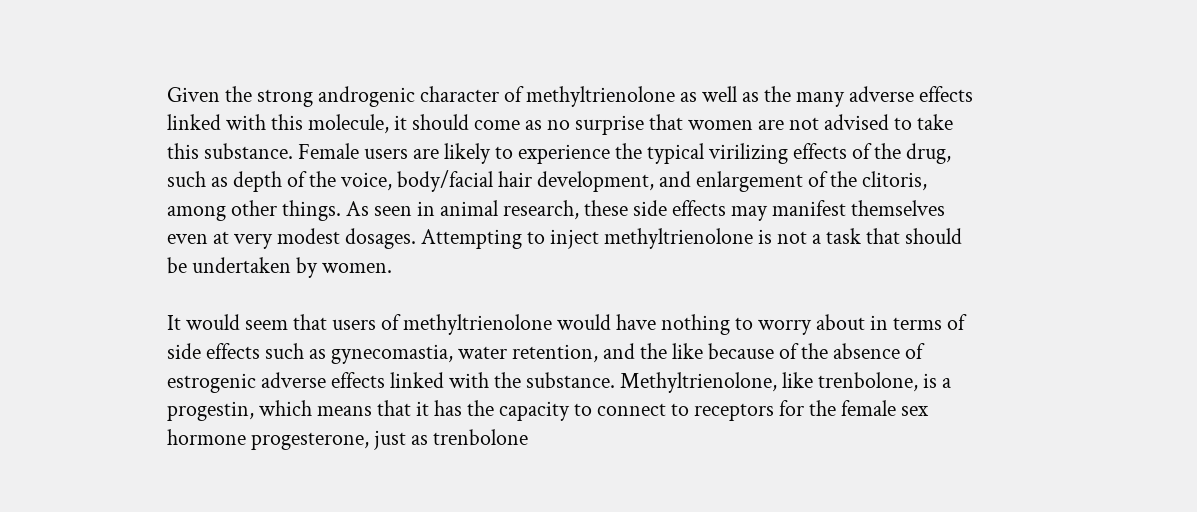Given the strong androgenic character of methyltrienolone as well as the many adverse effects linked with this molecule, it should come as no surprise that women are not advised to take this substance. Female users are likely to experience the typical virilizing effects of the drug, such as depth of the voice, body/facial hair development, and enlargement of the clitoris, among other things. As seen in animal research, these side effects may manifest themselves even at very modest dosages. Attempting to inject methyltrienolone is not a task that should be undertaken by women.

It would seem that users of methyltrienolone would have nothing to worry about in terms of side effects such as gynecomastia, water retention, and the like because of the absence of estrogenic adverse effects linked with the substance. Methyltrienolone, like trenbolone, is a progestin, which means that it has the capacity to connect to receptors for the female sex hormone progesterone, just as trenbolone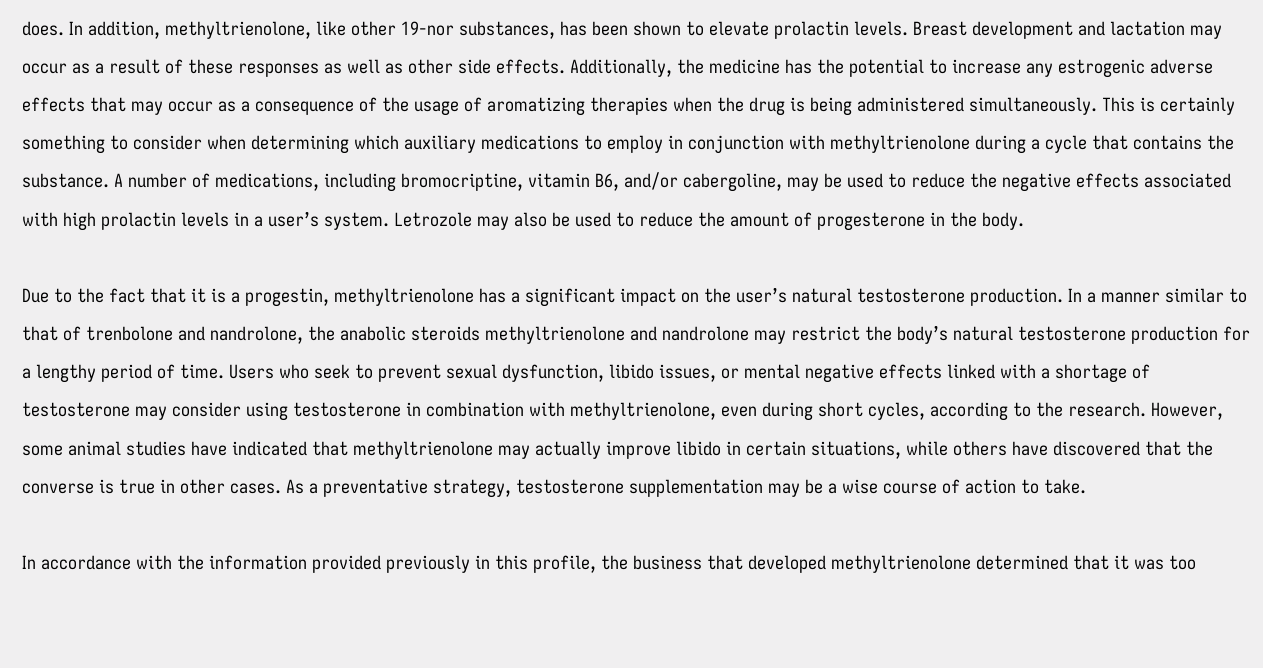does. In addition, methyltrienolone, like other 19-nor substances, has been shown to elevate prolactin levels. Breast development and lactation may occur as a result of these responses as well as other side effects. Additionally, the medicine has the potential to increase any estrogenic adverse effects that may occur as a consequence of the usage of aromatizing therapies when the drug is being administered simultaneously. This is certainly something to consider when determining which auxiliary medications to employ in conjunction with methyltrienolone during a cycle that contains the substance. A number of medications, including bromocriptine, vitamin B6, and/or cabergoline, may be used to reduce the negative effects associated with high prolactin levels in a user’s system. Letrozole may also be used to reduce the amount of progesterone in the body.

Due to the fact that it is a progestin, methyltrienolone has a significant impact on the user’s natural testosterone production. In a manner similar to that of trenbolone and nandrolone, the anabolic steroids methyltrienolone and nandrolone may restrict the body’s natural testosterone production for a lengthy period of time. Users who seek to prevent sexual dysfunction, libido issues, or mental negative effects linked with a shortage of testosterone may consider using testosterone in combination with methyltrienolone, even during short cycles, according to the research. However, some animal studies have indicated that methyltrienolone may actually improve libido in certain situations, while others have discovered that the converse is true in other cases. As a preventative strategy, testosterone supplementation may be a wise course of action to take.

In accordance with the information provided previously in this profile, the business that developed methyltrienolone determined that it was too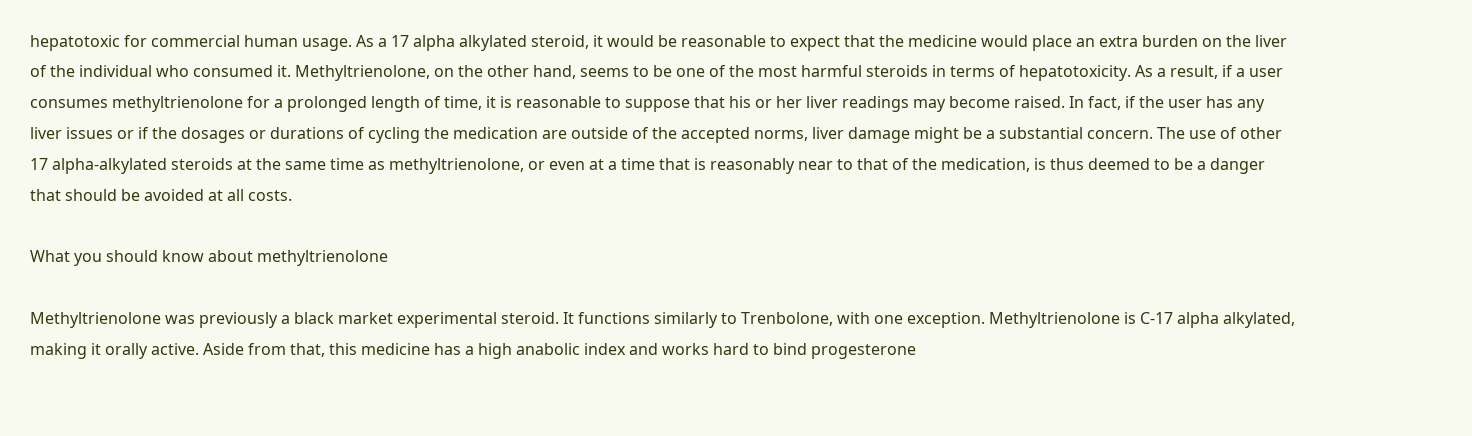hepatotoxic for commercial human usage. As a 17 alpha alkylated steroid, it would be reasonable to expect that the medicine would place an extra burden on the liver of the individual who consumed it. Methyltrienolone, on the other hand, seems to be one of the most harmful steroids in terms of hepatotoxicity. As a result, if a user consumes methyltrienolone for a prolonged length of time, it is reasonable to suppose that his or her liver readings may become raised. In fact, if the user has any liver issues or if the dosages or durations of cycling the medication are outside of the accepted norms, liver damage might be a substantial concern. The use of other 17 alpha-alkylated steroids at the same time as methyltrienolone, or even at a time that is reasonably near to that of the medication, is thus deemed to be a danger that should be avoided at all costs.

What you should know about methyltrienolone

Methyltrienolone was previously a black market experimental steroid. It functions similarly to Trenbolone, with one exception. Methyltrienolone is C-17 alpha alkylated, making it orally active. Aside from that, this medicine has a high anabolic index and works hard to bind progesterone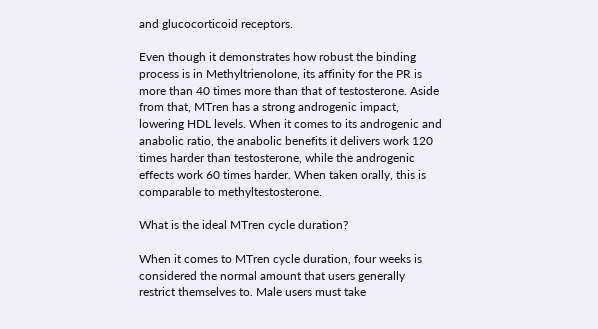and glucocorticoid receptors.

Even though it demonstrates how robust the binding process is in Methyltrienolone, its affinity for the PR is more than 40 times more than that of testosterone. Aside from that, MTren has a strong androgenic impact, lowering HDL levels. When it comes to its androgenic and anabolic ratio, the anabolic benefits it delivers work 120 times harder than testosterone, while the androgenic effects work 60 times harder. When taken orally, this is comparable to methyltestosterone.

What is the ideal MTren cycle duration?

When it comes to MTren cycle duration, four weeks is considered the normal amount that users generally restrict themselves to. Male users must take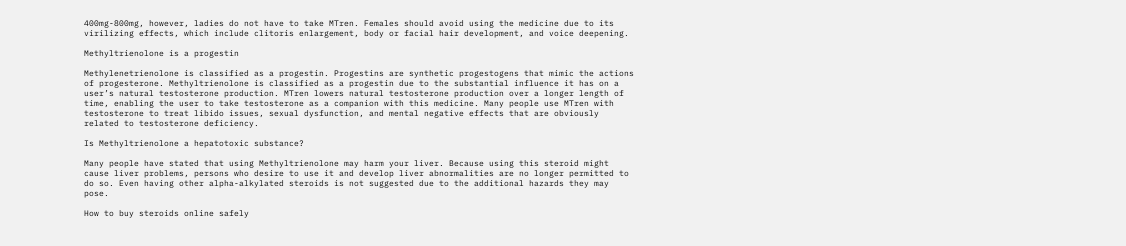400mg-800mg, however, ladies do not have to take MTren. Females should avoid using the medicine due to its virilizing effects, which include clitoris enlargement, body or facial hair development, and voice deepening.

Methyltrienolone is a progestin

Methylenetrienolone is classified as a progestin. Progestins are synthetic progestogens that mimic the actions of progesterone. Methyltrienolone is classified as a progestin due to the substantial influence it has on a user’s natural testosterone production. MTren lowers natural testosterone production over a longer length of time, enabling the user to take testosterone as a companion with this medicine. Many people use MTren with testosterone to treat libido issues, sexual dysfunction, and mental negative effects that are obviously related to testosterone deficiency.

Is Methyltrienolone a hepatotoxic substance?

Many people have stated that using Methyltrienolone may harm your liver. Because using this steroid might cause liver problems, persons who desire to use it and develop liver abnormalities are no longer permitted to do so. Even having other alpha-alkylated steroids is not suggested due to the additional hazards they may pose.

How to buy steroids online safely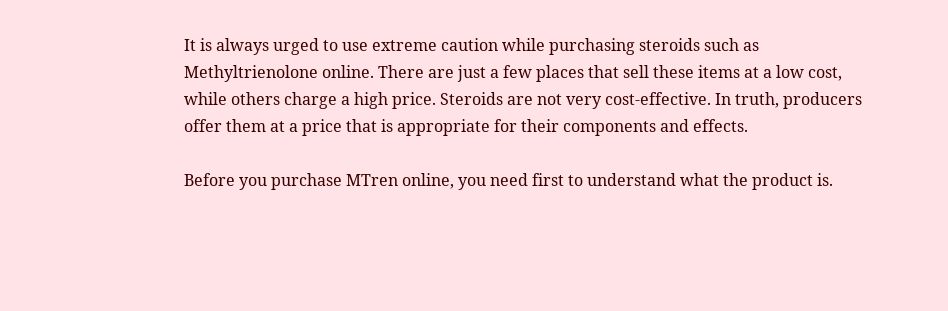It is always urged to use extreme caution while purchasing steroids such as Methyltrienolone online. There are just a few places that sell these items at a low cost, while others charge a high price. Steroids are not very cost-effective. In truth, producers offer them at a price that is appropriate for their components and effects.

Before you purchase MTren online, you need first to understand what the product is.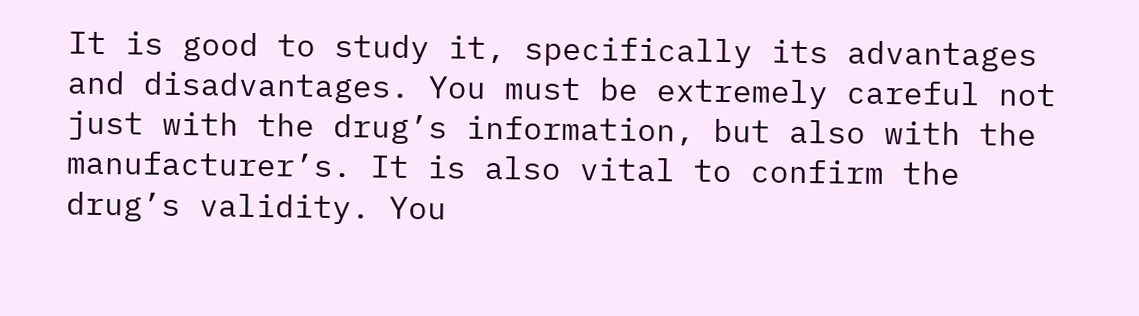It is good to study it, specifically its advantages and disadvantages. You must be extremely careful not just with the drug’s information, but also with the manufacturer’s. It is also vital to confirm the drug’s validity. You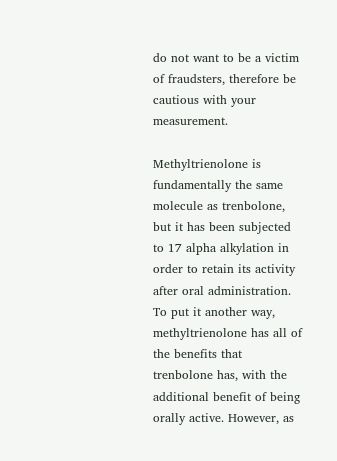do not want to be a victim of fraudsters, therefore be cautious with your measurement.

Methyltrienolone is fundamentally the same molecule as trenbolone, but it has been subjected to 17 alpha alkylation in order to retain its activity after oral administration. To put it another way, methyltrienolone has all of the benefits that trenbolone has, with the additional benefit of being orally active. However, as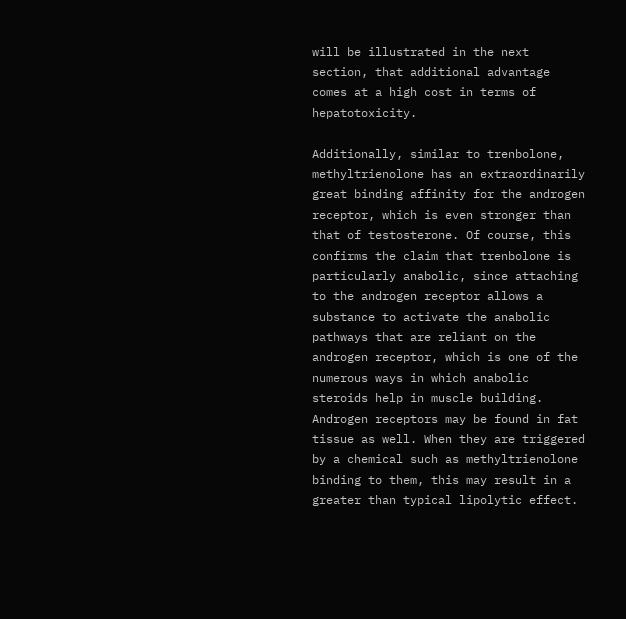will be illustrated in the next section, that additional advantage comes at a high cost in terms of hepatotoxicity.

Additionally, similar to trenbolone, methyltrienolone has an extraordinarily great binding affinity for the androgen receptor, which is even stronger than that of testosterone. Of course, this confirms the claim that trenbolone is particularly anabolic, since attaching to the androgen receptor allows a substance to activate the anabolic pathways that are reliant on the androgen receptor, which is one of the numerous ways in which anabolic steroids help in muscle building. Androgen receptors may be found in fat tissue as well. When they are triggered by a chemical such as methyltrienolone binding to them, this may result in a greater than typical lipolytic effect.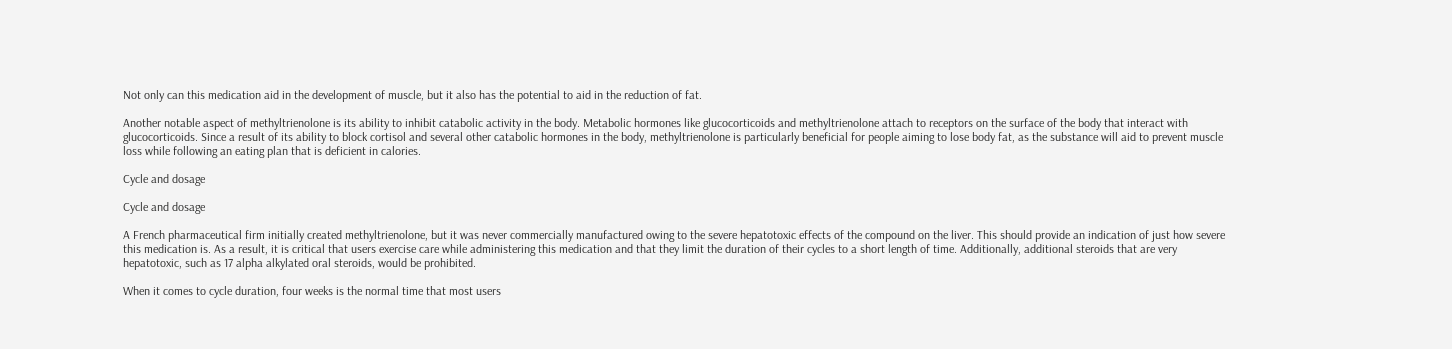Not only can this medication aid in the development of muscle, but it also has the potential to aid in the reduction of fat.

Another notable aspect of methyltrienolone is its ability to inhibit catabolic activity in the body. Metabolic hormones like glucocorticoids and methyltrienolone attach to receptors on the surface of the body that interact with glucocorticoids. Since a result of its ability to block cortisol and several other catabolic hormones in the body, methyltrienolone is particularly beneficial for people aiming to lose body fat, as the substance will aid to prevent muscle loss while following an eating plan that is deficient in calories.

Cycle and dosage

Cycle and dosage

A French pharmaceutical firm initially created methyltrienolone, but it was never commercially manufactured owing to the severe hepatotoxic effects of the compound on the liver. This should provide an indication of just how severe this medication is. As a result, it is critical that users exercise care while administering this medication and that they limit the duration of their cycles to a short length of time. Additionally, additional steroids that are very hepatotoxic, such as 17 alpha alkylated oral steroids, would be prohibited.

When it comes to cycle duration, four weeks is the normal time that most users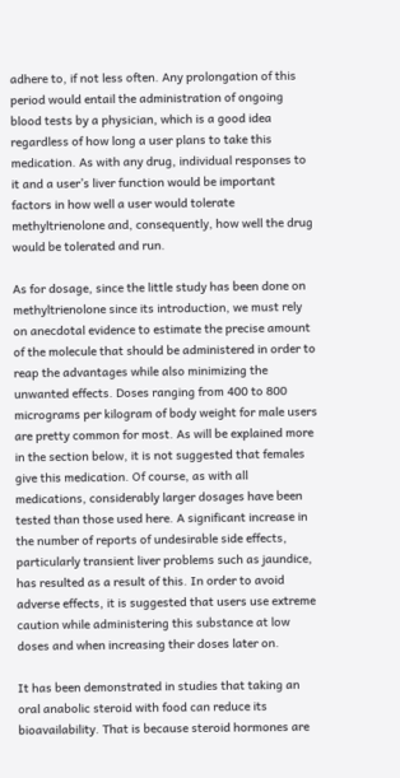adhere to, if not less often. Any prolongation of this period would entail the administration of ongoing blood tests by a physician, which is a good idea regardless of how long a user plans to take this medication. As with any drug, individual responses to it and a user’s liver function would be important factors in how well a user would tolerate methyltrienolone and, consequently, how well the drug would be tolerated and run.

As for dosage, since the little study has been done on methyltrienolone since its introduction, we must rely on anecdotal evidence to estimate the precise amount of the molecule that should be administered in order to reap the advantages while also minimizing the unwanted effects. Doses ranging from 400 to 800 micrograms per kilogram of body weight for male users are pretty common for most. As will be explained more in the section below, it is not suggested that females give this medication. Of course, as with all medications, considerably larger dosages have been tested than those used here. A significant increase in the number of reports of undesirable side effects, particularly transient liver problems such as jaundice, has resulted as a result of this. In order to avoid adverse effects, it is suggested that users use extreme caution while administering this substance at low doses and when increasing their doses later on.

It has been demonstrated in studies that taking an oral anabolic steroid with food can reduce its bioavailability. That is because steroid hormones are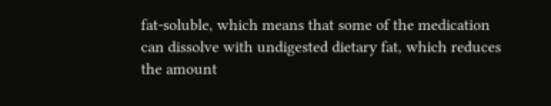fat-soluble, which means that some of the medication can dissolve with undigested dietary fat, which reduces the amount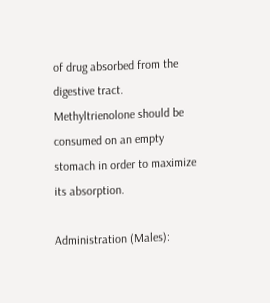of drug absorbed from the digestive tract. Methyltrienolone should be consumed on an empty stomach in order to maximize its absorption.

Administration (Males):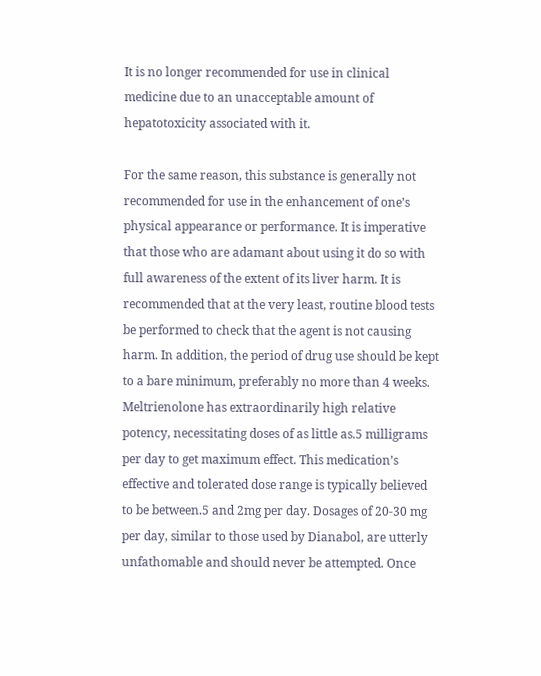It is no longer recommended for use in clinical medicine due to an unacceptable amount of hepatotoxicity associated with it.

For the same reason, this substance is generally not recommended for use in the enhancement of one’s physical appearance or performance. It is imperative that those who are adamant about using it do so with full awareness of the extent of its liver harm. It is recommended that at the very least, routine blood tests be performed to check that the agent is not causing harm. In addition, the period of drug use should be kept to a bare minimum, preferably no more than 4 weeks. Meltrienolone has extraordinarily high relative potency, necessitating doses of as little as.5 milligrams per day to get maximum effect. This medication’s effective and tolerated dose range is typically believed to be between.5 and 2mg per day. Dosages of 20-30 mg per day, similar to those used by Dianabol, are utterly unfathomable and should never be attempted. Once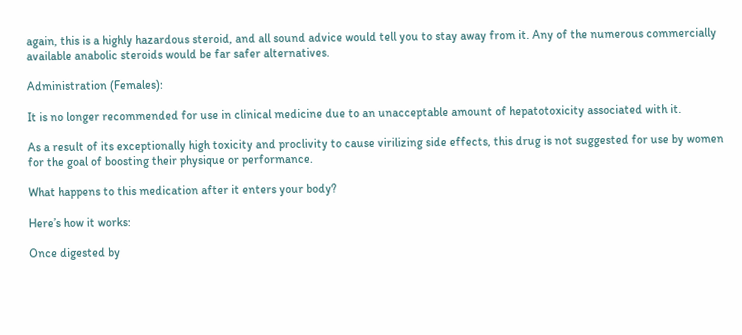again, this is a highly hazardous steroid, and all sound advice would tell you to stay away from it. Any of the numerous commercially available anabolic steroids would be far safer alternatives.

Administration (Females):

It is no longer recommended for use in clinical medicine due to an unacceptable amount of hepatotoxicity associated with it.

As a result of its exceptionally high toxicity and proclivity to cause virilizing side effects, this drug is not suggested for use by women for the goal of boosting their physique or performance.

What happens to this medication after it enters your body?

Here’s how it works:

Once digested by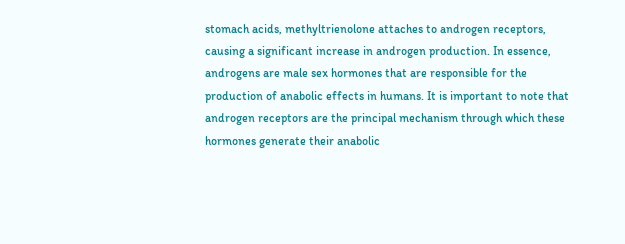stomach acids, methyltrienolone attaches to androgen receptors, causing a significant increase in androgen production. In essence, androgens are male sex hormones that are responsible for the production of anabolic effects in humans. It is important to note that androgen receptors are the principal mechanism through which these hormones generate their anabolic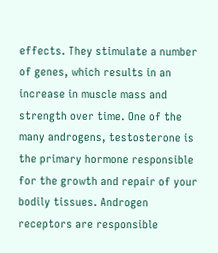effects. They stimulate a number of genes, which results in an increase in muscle mass and strength over time. One of the many androgens, testosterone is the primary hormone responsible for the growth and repair of your bodily tissues. Androgen receptors are responsible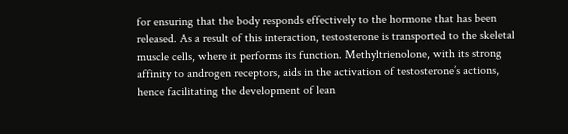for ensuring that the body responds effectively to the hormone that has been released. As a result of this interaction, testosterone is transported to the skeletal muscle cells, where it performs its function. Methyltrienolone, with its strong affinity to androgen receptors, aids in the activation of testosterone’s actions, hence facilitating the development of lean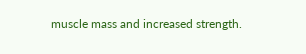muscle mass and increased strength.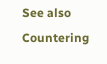See also Countering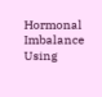Hormonal Imbalance Using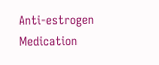Anti-estrogen Medication